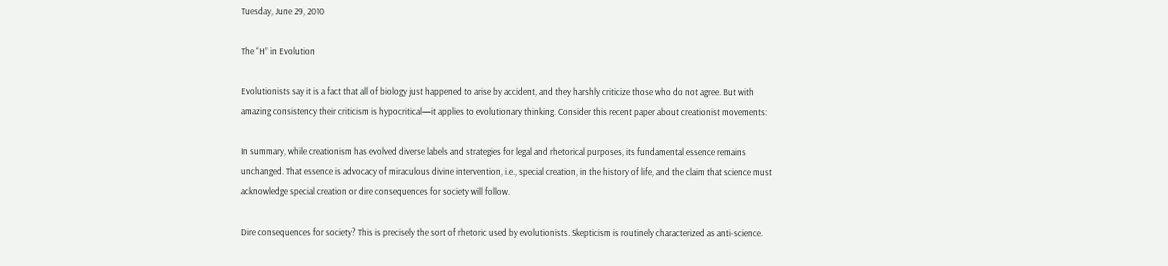Tuesday, June 29, 2010

The “H” in Evolution

Evolutionists say it is a fact that all of biology just happened to arise by accident, and they harshly criticize those who do not agree. But with amazing consistency their criticism is hypocritical—it applies to evolutionary thinking. Consider this recent paper about creationist movements:

In summary, while creationism has evolved diverse labels and strategies for legal and rhetorical purposes, its fundamental essence remains unchanged. That essence is advocacy of miraculous divine intervention, i.e., special creation, in the history of life, and the claim that science must acknowledge special creation or dire consequences for society will follow.

Dire consequences for society? This is precisely the sort of rhetoric used by evolutionists. Skepticism is routinely characterized as anti-science.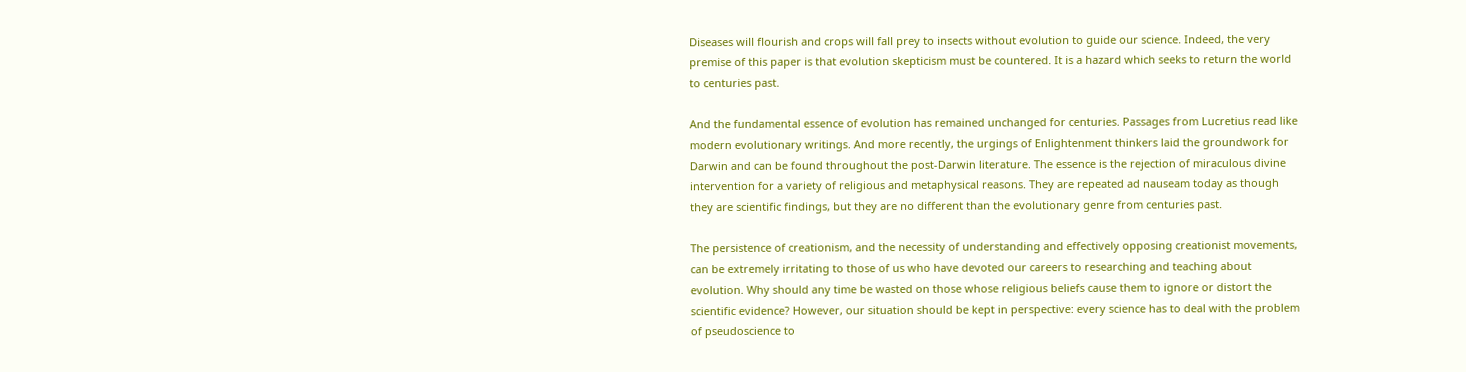Diseases will flourish and crops will fall prey to insects without evolution to guide our science. Indeed, the very premise of this paper is that evolution skepticism must be countered. It is a hazard which seeks to return the world to centuries past.

And the fundamental essence of evolution has remained unchanged for centuries. Passages from Lucretius read like modern evolutionary writings. And more recently, the urgings of Enlightenment thinkers laid the groundwork for Darwin and can be found throughout the post-Darwin literature. The essence is the rejection of miraculous divine intervention for a variety of religious and metaphysical reasons. They are repeated ad nauseam today as though they are scientific findings, but they are no different than the evolutionary genre from centuries past.

The persistence of creationism, and the necessity of understanding and effectively opposing creationist movements, can be extremely irritating to those of us who have devoted our careers to researching and teaching about evolution. Why should any time be wasted on those whose religious beliefs cause them to ignore or distort the scientific evidence? However, our situation should be kept in perspective: every science has to deal with the problem of pseudoscience to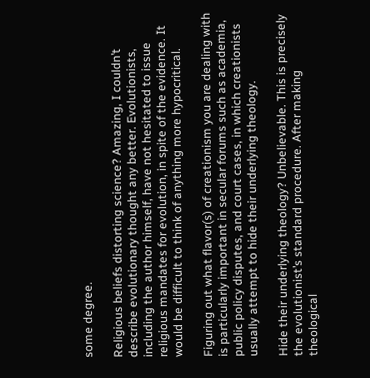some degree.

Religious beliefs distorting science? Amazing, I couldn’t describe evolutionary thought any better. Evolutionists, including the author himself, have not hesitated to issue religious mandates for evolution, in spite of the evidence. It would be difficult to think of anything more hypocritical.

Figuring out what flavor(s) of creationism you are dealing with is particularly important in secular forums such as academia, public policy disputes, and court cases, in which creationists usually attempt to hide their underlying theology.

Hide their underlying theology? Unbelievable. This is precisely the evolutionist’s standard procedure. After making theological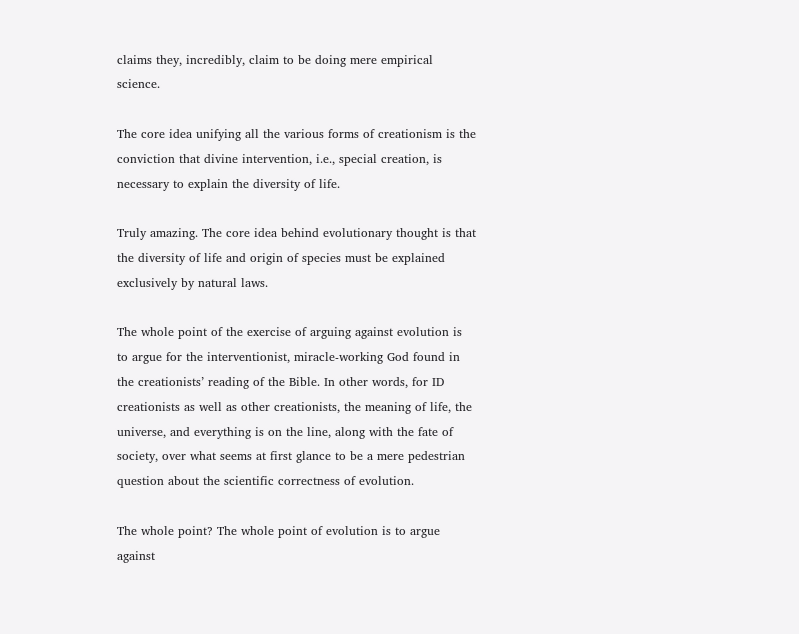claims they, incredibly, claim to be doing mere empirical science.

The core idea unifying all the various forms of creationism is the conviction that divine intervention, i.e., special creation, is necessary to explain the diversity of life.

Truly amazing. The core idea behind evolutionary thought is that the diversity of life and origin of species must be explained exclusively by natural laws.

The whole point of the exercise of arguing against evolution is to argue for the interventionist, miracle-working God found in the creationists’ reading of the Bible. In other words, for ID creationists as well as other creationists, the meaning of life, the universe, and everything is on the line, along with the fate of society, over what seems at first glance to be a mere pedestrian question about the scientific correctness of evolution.

The whole point? The whole point of evolution is to argue against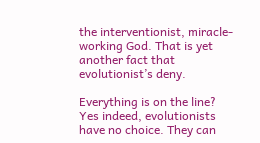the interventionist, miracle-working God. That is yet another fact that evolutionist’s deny.

Everything is on the line? Yes indeed, evolutionists have no choice. They can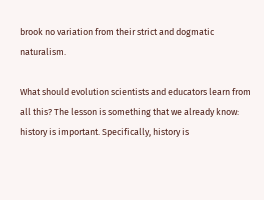brook no variation from their strict and dogmatic naturalism.

What should evolution scientists and educators learn from all this? The lesson is something that we already know: history is important. Specifically, history is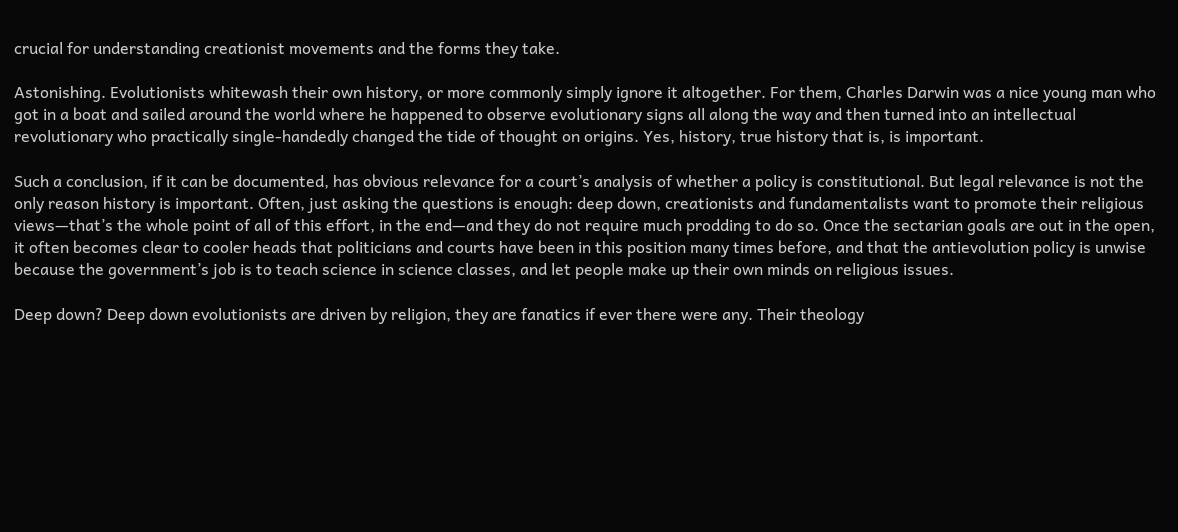crucial for understanding creationist movements and the forms they take.

Astonishing. Evolutionists whitewash their own history, or more commonly simply ignore it altogether. For them, Charles Darwin was a nice young man who got in a boat and sailed around the world where he happened to observe evolutionary signs all along the way and then turned into an intellectual revolutionary who practically single-handedly changed the tide of thought on origins. Yes, history, true history that is, is important.

Such a conclusion, if it can be documented, has obvious relevance for a court’s analysis of whether a policy is constitutional. But legal relevance is not the only reason history is important. Often, just asking the questions is enough: deep down, creationists and fundamentalists want to promote their religious views—that’s the whole point of all of this effort, in the end—and they do not require much prodding to do so. Once the sectarian goals are out in the open, it often becomes clear to cooler heads that politicians and courts have been in this position many times before, and that the antievolution policy is unwise because the government’s job is to teach science in science classes, and let people make up their own minds on religious issues.

Deep down? Deep down evolutionists are driven by religion, they are fanatics if ever there were any. Their theology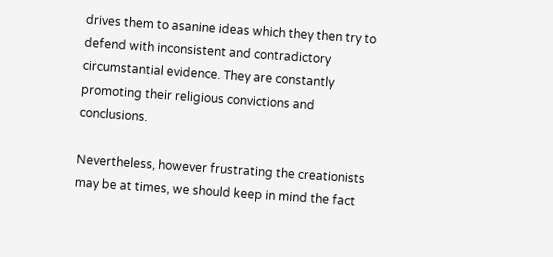drives them to asanine ideas which they then try to defend with inconsistent and contradictory circumstantial evidence. They are constantly promoting their religious convictions and conclusions.

Nevertheless, however frustrating the creationists may be at times, we should keep in mind the fact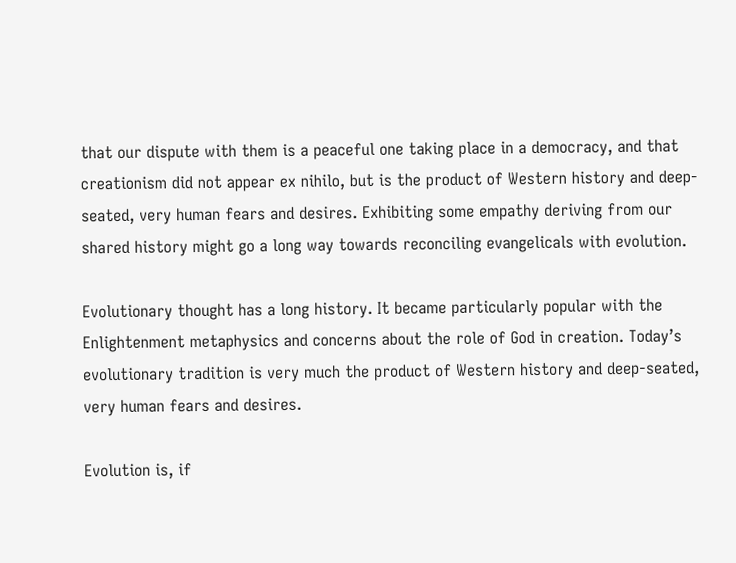that our dispute with them is a peaceful one taking place in a democracy, and that creationism did not appear ex nihilo, but is the product of Western history and deep-seated, very human fears and desires. Exhibiting some empathy deriving from our shared history might go a long way towards reconciling evangelicals with evolution.

Evolutionary thought has a long history. It became particularly popular with the Enlightenment metaphysics and concerns about the role of God in creation. Today’s evolutionary tradition is very much the product of Western history and deep-seated, very human fears and desires.

Evolution is, if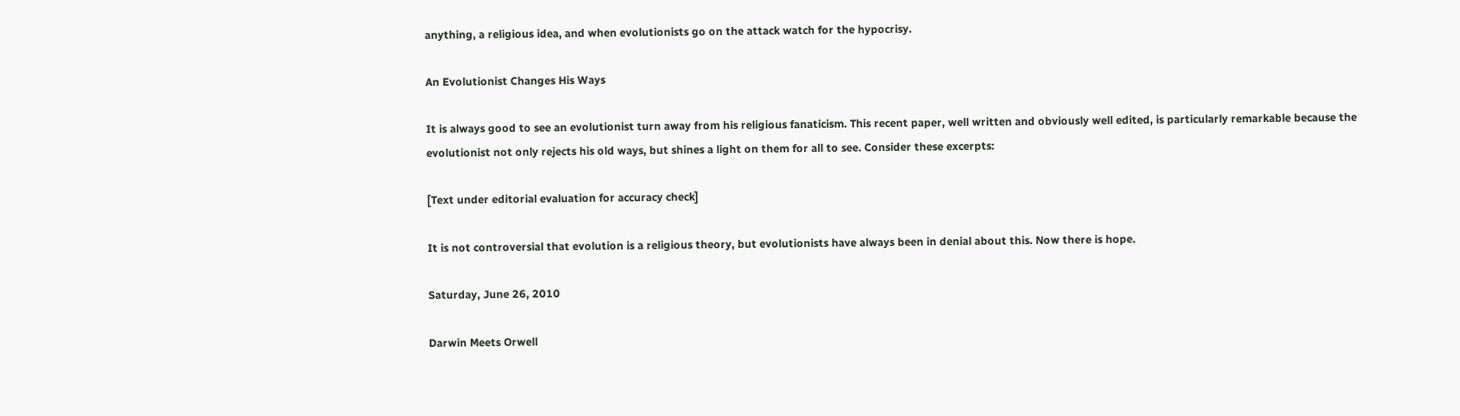anything, a religious idea, and when evolutionists go on the attack watch for the hypocrisy.

An Evolutionist Changes His Ways

It is always good to see an evolutionist turn away from his religious fanaticism. This recent paper, well written and obviously well edited, is particularly remarkable because the evolutionist not only rejects his old ways, but shines a light on them for all to see. Consider these excerpts:

[Text under editorial evaluation for accuracy check]

It is not controversial that evolution is a religious theory, but evolutionists have always been in denial about this. Now there is hope.

Saturday, June 26, 2010

Darwin Meets Orwell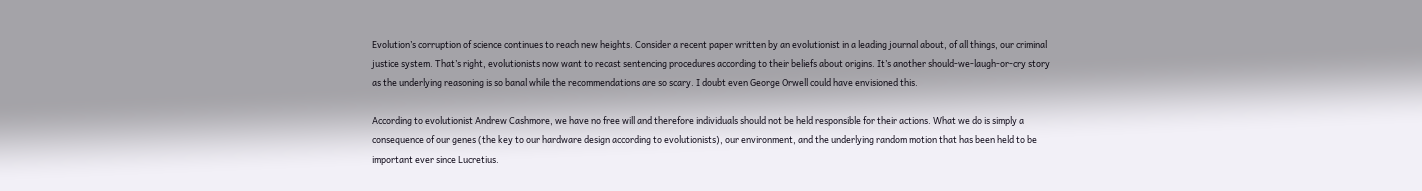Evolution’s corruption of science continues to reach new heights. Consider a recent paper written by an evolutionist in a leading journal about, of all things, our criminal justice system. That’s right, evolutionists now want to recast sentencing procedures according to their beliefs about origins. It’s another should-we-laugh-or-cry story as the underlying reasoning is so banal while the recommendations are so scary. I doubt even George Orwell could have envisioned this.

According to evolutionist Andrew Cashmore, we have no free will and therefore individuals should not be held responsible for their actions. What we do is simply a consequence of our genes (the key to our hardware design according to evolutionists), our environment, and the underlying random motion that has been held to be important ever since Lucretius.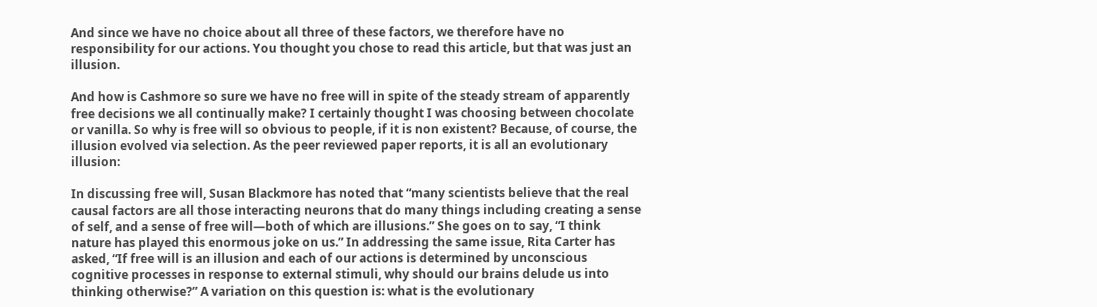And since we have no choice about all three of these factors, we therefore have no responsibility for our actions. You thought you chose to read this article, but that was just an illusion.

And how is Cashmore so sure we have no free will in spite of the steady stream of apparently free decisions we all continually make? I certainly thought I was choosing between chocolate or vanilla. So why is free will so obvious to people, if it is non existent? Because, of course, the illusion evolved via selection. As the peer reviewed paper reports, it is all an evolutionary illusion:

In discussing free will, Susan Blackmore has noted that “many scientists believe that the real causal factors are all those interacting neurons that do many things including creating a sense of self, and a sense of free will—both of which are illusions.” She goes on to say, “I think nature has played this enormous joke on us.” In addressing the same issue, Rita Carter has asked, “If free will is an illusion and each of our actions is determined by unconscious cognitive processes in response to external stimuli, why should our brains delude us into thinking otherwise?” A variation on this question is: what is the evolutionary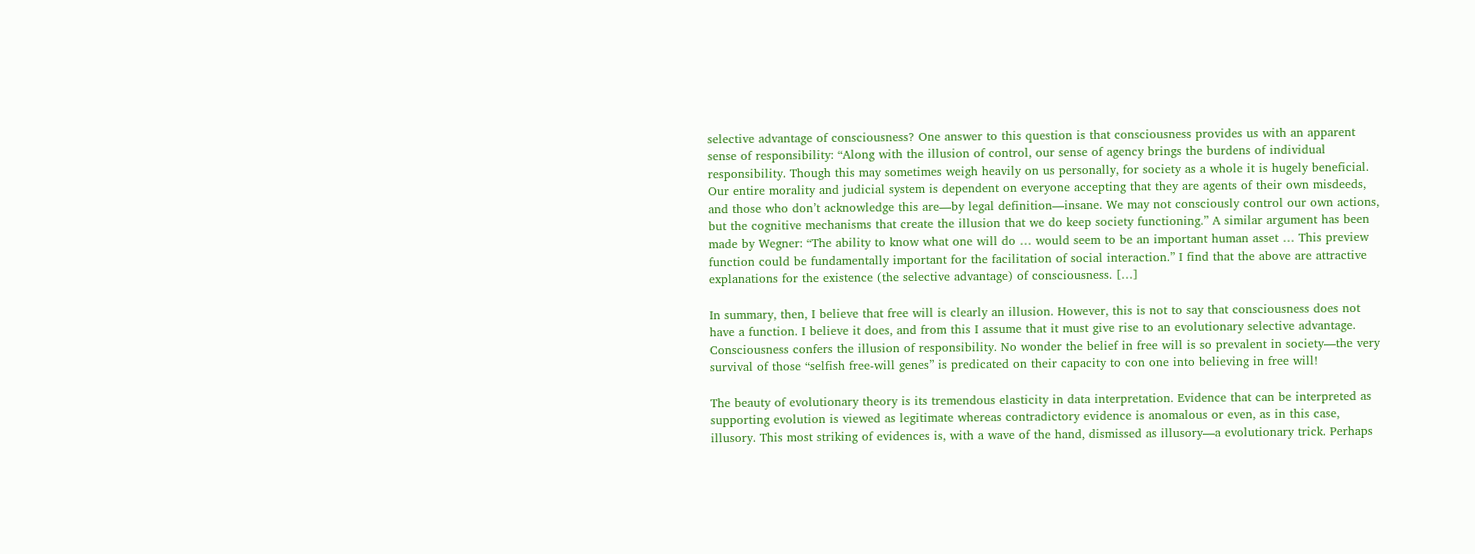selective advantage of consciousness? One answer to this question is that consciousness provides us with an apparent sense of responsibility: “Along with the illusion of control, our sense of agency brings the burdens of individual responsibility. Though this may sometimes weigh heavily on us personally, for society as a whole it is hugely beneficial. Our entire morality and judicial system is dependent on everyone accepting that they are agents of their own misdeeds, and those who don’t acknowledge this are—by legal definition—insane. We may not consciously control our own actions, but the cognitive mechanisms that create the illusion that we do keep society functioning.” A similar argument has been made by Wegner: “The ability to know what one will do … would seem to be an important human asset … This preview function could be fundamentally important for the facilitation of social interaction.” I find that the above are attractive explanations for the existence (the selective advantage) of consciousness. […]

In summary, then, I believe that free will is clearly an illusion. However, this is not to say that consciousness does not have a function. I believe it does, and from this I assume that it must give rise to an evolutionary selective advantage. Consciousness confers the illusion of responsibility. No wonder the belief in free will is so prevalent in society—the very survival of those “selfish free-will genes” is predicated on their capacity to con one into believing in free will!

The beauty of evolutionary theory is its tremendous elasticity in data interpretation. Evidence that can be interpreted as supporting evolution is viewed as legitimate whereas contradictory evidence is anomalous or even, as in this case, illusory. This most striking of evidences is, with a wave of the hand, dismissed as illusory—a evolutionary trick. Perhaps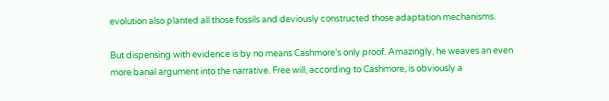evolution also planted all those fossils and deviously constructed those adaptation mechanisms.

But dispensing with evidence is by no means Cashmore’s only proof. Amazingly, he weaves an even more banal argument into the narrative. Free will, according to Cashmore, is obviously a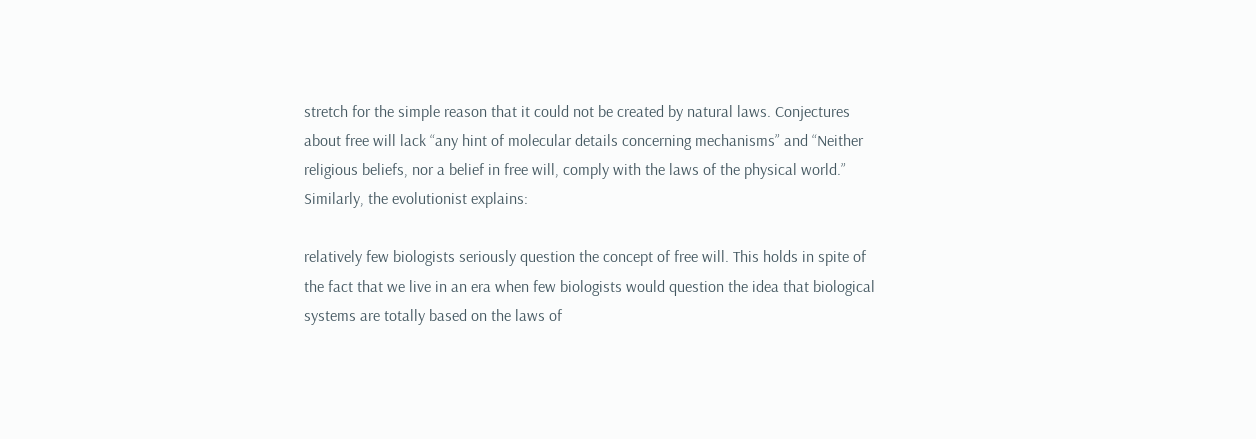stretch for the simple reason that it could not be created by natural laws. Conjectures about free will lack “any hint of molecular details concerning mechanisms” and “Neither religious beliefs, nor a belief in free will, comply with the laws of the physical world.” Similarly, the evolutionist explains:

relatively few biologists seriously question the concept of free will. This holds in spite of the fact that we live in an era when few biologists would question the idea that biological systems are totally based on the laws of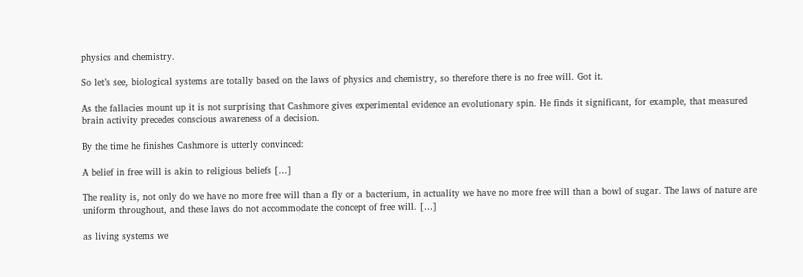physics and chemistry.

So let’s see, biological systems are totally based on the laws of physics and chemistry, so therefore there is no free will. Got it.

As the fallacies mount up it is not surprising that Cashmore gives experimental evidence an evolutionary spin. He finds it significant, for example, that measured brain activity precedes conscious awareness of a decision.

By the time he finishes Cashmore is utterly convinced:

A belief in free will is akin to religious beliefs […]

The reality is, not only do we have no more free will than a fly or a bacterium, in actuality we have no more free will than a bowl of sugar. The laws of nature are uniform throughout, and these laws do not accommodate the concept of free will. […]

as living systems we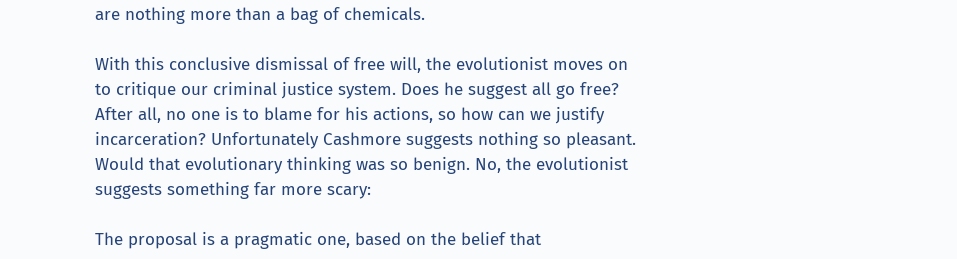are nothing more than a bag of chemicals.

With this conclusive dismissal of free will, the evolutionist moves on to critique our criminal justice system. Does he suggest all go free? After all, no one is to blame for his actions, so how can we justify incarceration? Unfortunately Cashmore suggests nothing so pleasant. Would that evolutionary thinking was so benign. No, the evolutionist suggests something far more scary:

The proposal is a pragmatic one, based on the belief that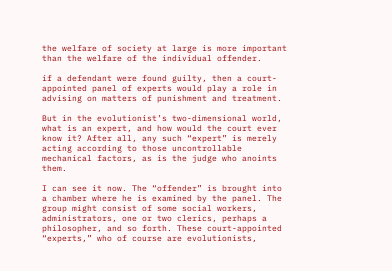the welfare of society at large is more important than the welfare of the individual offender.

if a defendant were found guilty, then a court-appointed panel of experts would play a role in advising on matters of punishment and treatment.

But in the evolutionist’s two-dimensional world, what is an expert, and how would the court ever know it? After all, any such “expert” is merely acting according to those uncontrollable mechanical factors, as is the judge who anoints them.

I can see it now. The “offender” is brought into a chamber where he is examined by the panel. The group might consist of some social workers, administrators, one or two clerics, perhaps a philosopher, and so forth. These court-appointed “experts,” who of course are evolutionists,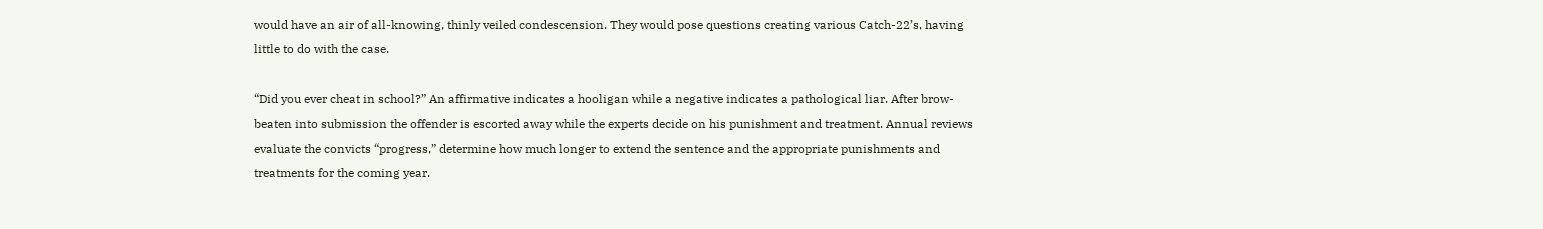would have an air of all-knowing, thinly veiled condescension. They would pose questions creating various Catch-22’s, having little to do with the case.

“Did you ever cheat in school?” An affirmative indicates a hooligan while a negative indicates a pathological liar. After brow-beaten into submission the offender is escorted away while the experts decide on his punishment and treatment. Annual reviews evaluate the convicts “progress,” determine how much longer to extend the sentence and the appropriate punishments and treatments for the coming year.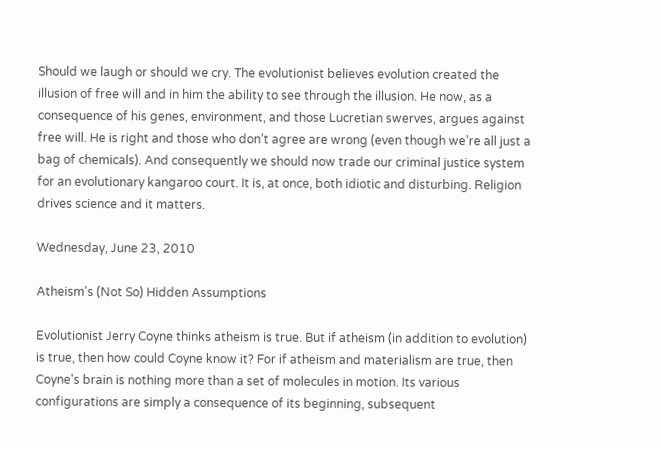Should we laugh or should we cry. The evolutionist believes evolution created the illusion of free will and in him the ability to see through the illusion. He now, as a consequence of his genes, environment, and those Lucretian swerves, argues against free will. He is right and those who don’t agree are wrong (even though we’re all just a bag of chemicals). And consequently we should now trade our criminal justice system for an evolutionary kangaroo court. It is, at once, both idiotic and disturbing. Religion drives science and it matters.

Wednesday, June 23, 2010

Atheism's (Not So) Hidden Assumptions

Evolutionist Jerry Coyne thinks atheism is true. But if atheism (in addition to evolution) is true, then how could Coyne know it? For if atheism and materialism are true, then Coyne's brain is nothing more than a set of molecules in motion. Its various configurations are simply a consequence of its beginning, subsequent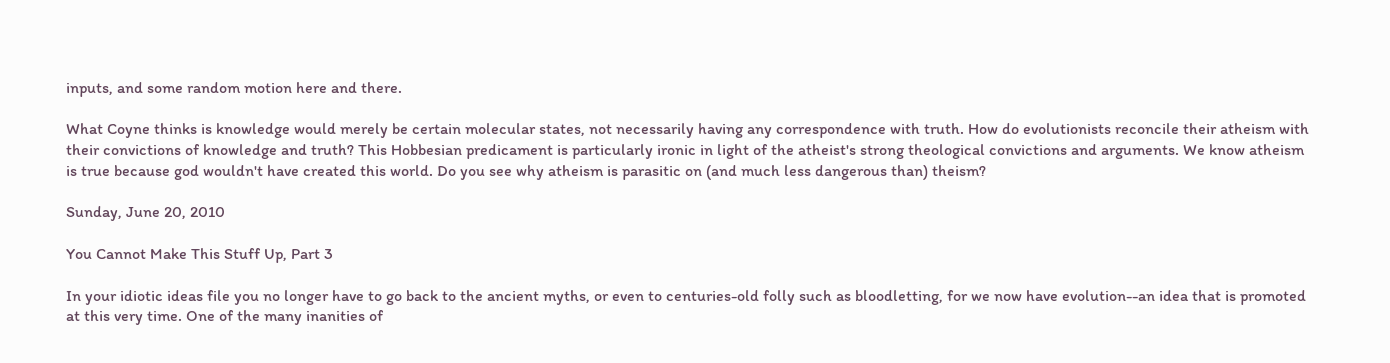inputs, and some random motion here and there.

What Coyne thinks is knowledge would merely be certain molecular states, not necessarily having any correspondence with truth. How do evolutionists reconcile their atheism with their convictions of knowledge and truth? This Hobbesian predicament is particularly ironic in light of the atheist's strong theological convictions and arguments. We know atheism is true because god wouldn't have created this world. Do you see why atheism is parasitic on (and much less dangerous than) theism?

Sunday, June 20, 2010

You Cannot Make This Stuff Up, Part 3

In your idiotic ideas file you no longer have to go back to the ancient myths, or even to centuries-old folly such as bloodletting, for we now have evolution--an idea that is promoted at this very time. One of the many inanities of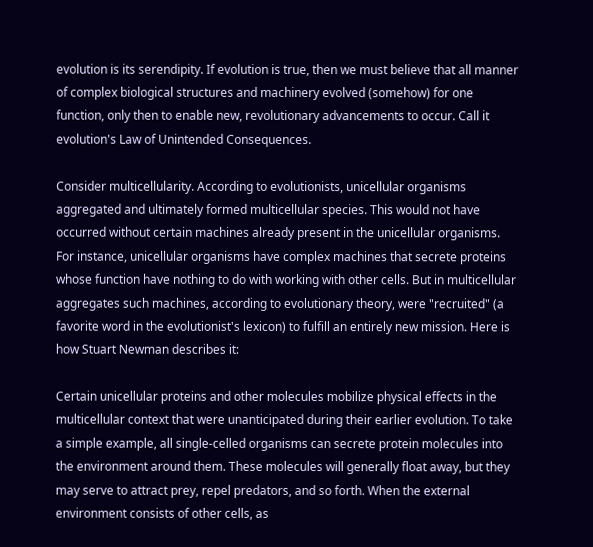evolution is its serendipity. If evolution is true, then we must believe that all manner of complex biological structures and machinery evolved (somehow) for one function, only then to enable new, revolutionary advancements to occur. Call it evolution's Law of Unintended Consequences.

Consider multicellularity. According to evolutionists, unicellular organisms aggregated and ultimately formed multicellular species. This would not have occurred without certain machines already present in the unicellular organisms. For instance, unicellular organisms have complex machines that secrete proteins whose function have nothing to do with working with other cells. But in multicellular aggregates such machines, according to evolutionary theory, were "recruited" (a favorite word in the evolutionist's lexicon) to fulfill an entirely new mission. Here is how Stuart Newman describes it:

Certain unicellular proteins and other molecules mobilize physical effects in the multicellular context that were unanticipated during their earlier evolution. To take a simple example, all single-celled organisms can secrete protein molecules into the environment around them. These molecules will generally float away, but they may serve to attract prey, repel predators, and so forth. When the external environment consists of other cells, as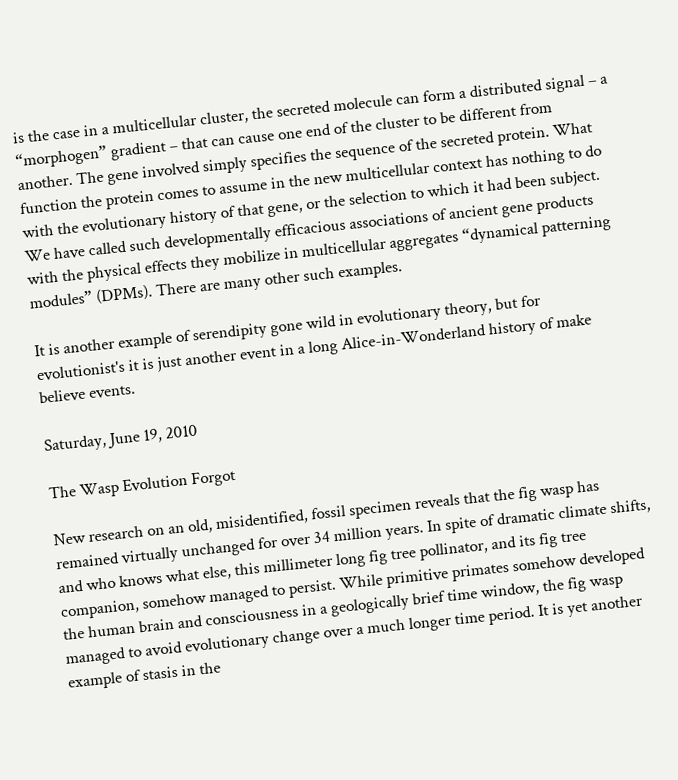is the case in a multicellular cluster, the secreted molecule can form a distributed signal – a “morphogen” gradient – that can cause one end of the cluster to be different from another. The gene involved simply specifies the sequence of the secreted protein. What function the protein comes to assume in the new multicellular context has nothing to do with the evolutionary history of that gene, or the selection to which it had been subject. We have called such developmentally efficacious associations of ancient gene products with the physical effects they mobilize in multicellular aggregates “dynamical patterning modules” (DPMs). There are many other such examples.

It is another example of serendipity gone wild in evolutionary theory, but for evolutionist's it is just another event in a long Alice-in-Wonderland history of make believe events.

Saturday, June 19, 2010

The Wasp Evolution Forgot

New research on an old, misidentified, fossil specimen reveals that the fig wasp has remained virtually unchanged for over 34 million years. In spite of dramatic climate shifts, and who knows what else, this millimeter long fig tree pollinator, and its fig tree companion, somehow managed to persist. While primitive primates somehow developed the human brain and consciousness in a geologically brief time window, the fig wasp managed to avoid evolutionary change over a much longer time period. It is yet another example of stasis in the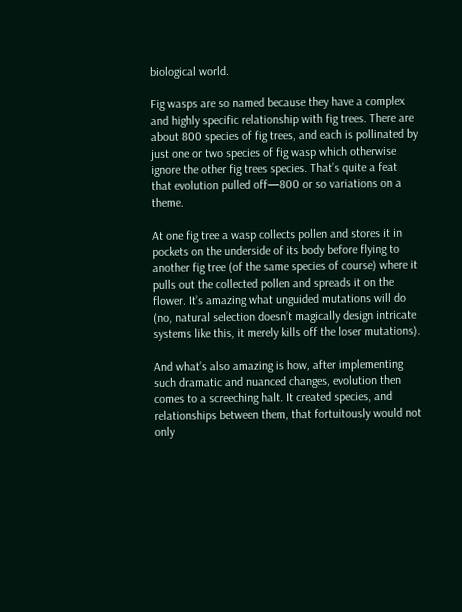biological world.

Fig wasps are so named because they have a complex and highly specific relationship with fig trees. There are about 800 species of fig trees, and each is pollinated by just one or two species of fig wasp which otherwise ignore the other fig trees species. That’s quite a feat that evolution pulled off—800 or so variations on a theme.

At one fig tree a wasp collects pollen and stores it in pockets on the underside of its body before flying to another fig tree (of the same species of course) where it pulls out the collected pollen and spreads it on the flower. It’s amazing what unguided mutations will do (no, natural selection doesn’t magically design intricate systems like this, it merely kills off the loser mutations).

And what’s also amazing is how, after implementing such dramatic and nuanced changes, evolution then comes to a screeching halt. It created species, and relationships between them, that fortuitously would not only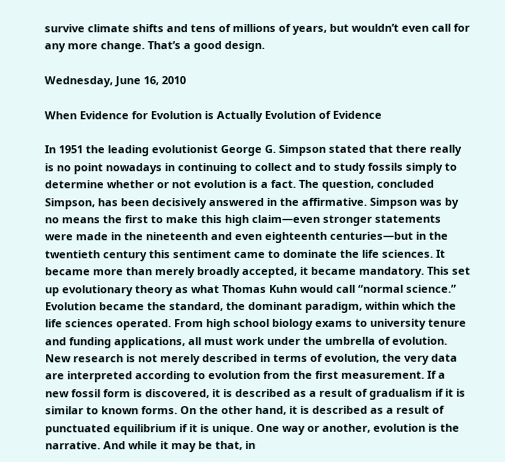survive climate shifts and tens of millions of years, but wouldn’t even call for any more change. That’s a good design.

Wednesday, June 16, 2010

When Evidence for Evolution is Actually Evolution of Evidence

In 1951 the leading evolutionist George G. Simpson stated that there really is no point nowadays in continuing to collect and to study fossils simply to determine whether or not evolution is a fact. The question, concluded Simpson, has been decisively answered in the affirmative. Simpson was by no means the first to make this high claim—even stronger statements were made in the nineteenth and even eighteenth centuries—but in the twentieth century this sentiment came to dominate the life sciences. It became more than merely broadly accepted, it became mandatory. This set up evolutionary theory as what Thomas Kuhn would call “normal science.” Evolution became the standard, the dominant paradigm, within which the life sciences operated. From high school biology exams to university tenure and funding applications, all must work under the umbrella of evolution. New research is not merely described in terms of evolution, the very data are interpreted according to evolution from the first measurement. If a new fossil form is discovered, it is described as a result of gradualism if it is similar to known forms. On the other hand, it is described as a result of punctuated equilibrium if it is unique. One way or another, evolution is the narrative. And while it may be that, in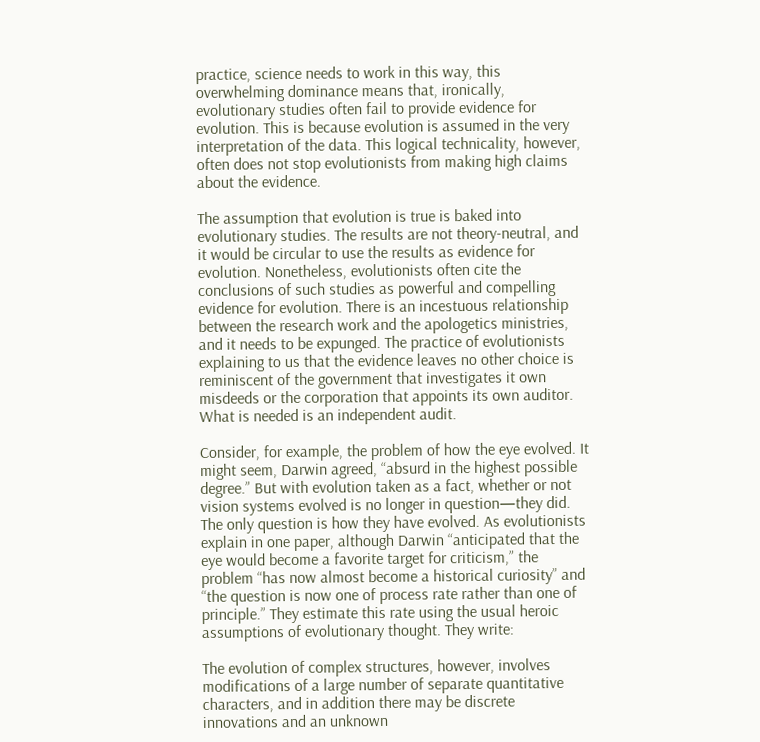practice, science needs to work in this way, this overwhelming dominance means that, ironically, evolutionary studies often fail to provide evidence for evolution. This is because evolution is assumed in the very interpretation of the data. This logical technicality, however, often does not stop evolutionists from making high claims about the evidence.

The assumption that evolution is true is baked into evolutionary studies. The results are not theory-neutral, and it would be circular to use the results as evidence for evolution. Nonetheless, evolutionists often cite the conclusions of such studies as powerful and compelling evidence for evolution. There is an incestuous relationship between the research work and the apologetics ministries, and it needs to be expunged. The practice of evolutionists explaining to us that the evidence leaves no other choice is reminiscent of the government that investigates it own misdeeds or the corporation that appoints its own auditor. What is needed is an independent audit.

Consider, for example, the problem of how the eye evolved. It might seem, Darwin agreed, “absurd in the highest possible degree.” But with evolution taken as a fact, whether or not vision systems evolved is no longer in question—they did. The only question is how they have evolved. As evolutionists explain in one paper, although Darwin “anticipated that the eye would become a favorite target for criticism,” the problem “has now almost become a historical curiosity” and “the question is now one of process rate rather than one of principle.” They estimate this rate using the usual heroic assumptions of evolutionary thought. They write:

The evolution of complex structures, however, involves modifications of a large number of separate quantitative characters, and in addition there may be discrete innovations and an unknown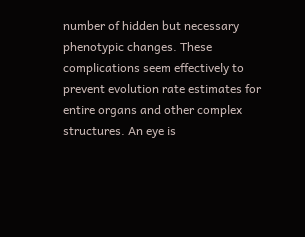number of hidden but necessary phenotypic changes. These complications seem effectively to prevent evolution rate estimates for entire organs and other complex structures. An eye is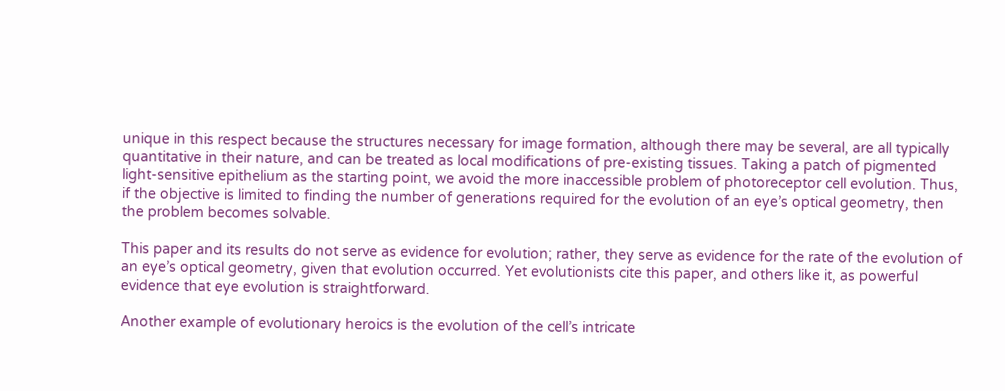unique in this respect because the structures necessary for image formation, although there may be several, are all typically quantitative in their nature, and can be treated as local modifications of pre-existing tissues. Taking a patch of pigmented light-sensitive epithelium as the starting point, we avoid the more inaccessible problem of photoreceptor cell evolution. Thus, if the objective is limited to finding the number of generations required for the evolution of an eye’s optical geometry, then the problem becomes solvable.

This paper and its results do not serve as evidence for evolution; rather, they serve as evidence for the rate of the evolution of an eye’s optical geometry, given that evolution occurred. Yet evolutionists cite this paper, and others like it, as powerful evidence that eye evolution is straightforward.

Another example of evolutionary heroics is the evolution of the cell’s intricate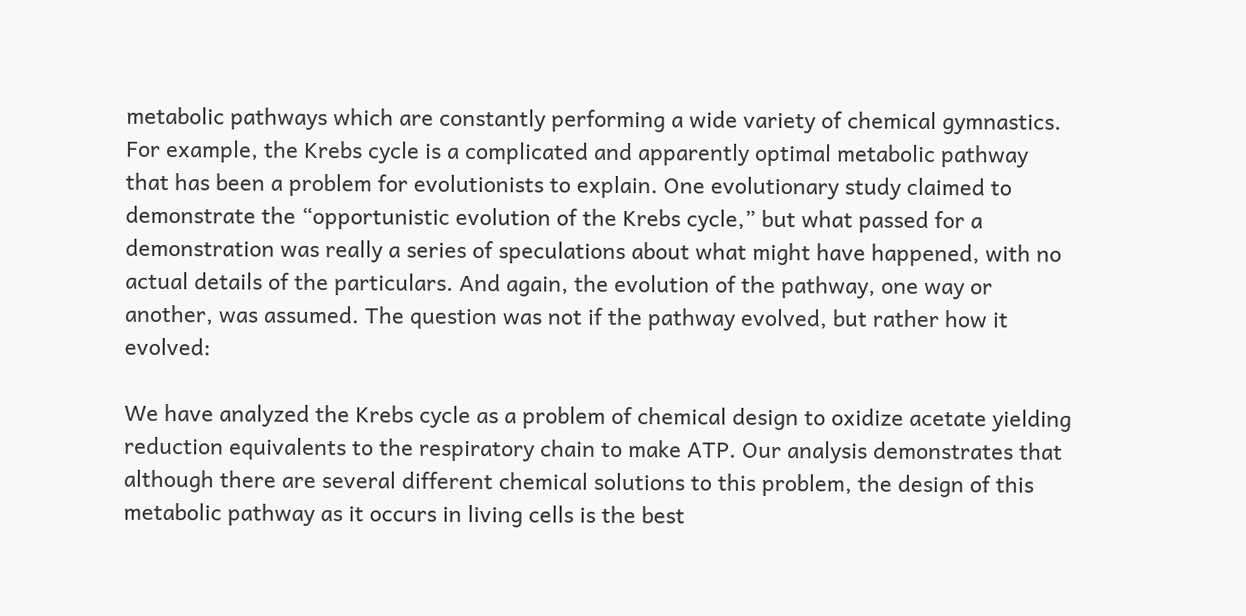metabolic pathways which are constantly performing a wide variety of chemical gymnastics. For example, the Krebs cycle is a complicated and apparently optimal metabolic pathway that has been a problem for evolutionists to explain. One evolutionary study claimed to demonstrate the “opportunistic evolution of the Krebs cycle,” but what passed for a demonstration was really a series of speculations about what might have happened, with no actual details of the particulars. And again, the evolution of the pathway, one way or another, was assumed. The question was not if the pathway evolved, but rather how it evolved:

We have analyzed the Krebs cycle as a problem of chemical design to oxidize acetate yielding reduction equivalents to the respiratory chain to make ATP. Our analysis demonstrates that although there are several different chemical solutions to this problem, the design of this metabolic pathway as it occurs in living cells is the best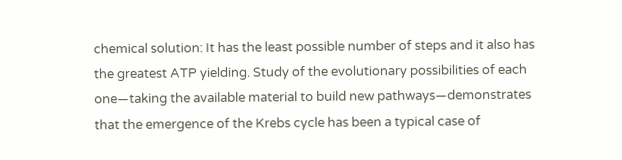chemical solution: It has the least possible number of steps and it also has the greatest ATP yielding. Study of the evolutionary possibilities of each one—taking the available material to build new pathways—demonstrates that the emergence of the Krebs cycle has been a typical case of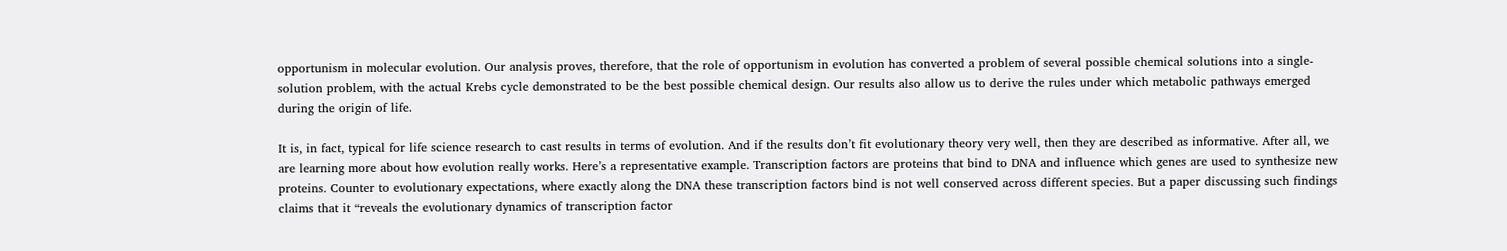opportunism in molecular evolution. Our analysis proves, therefore, that the role of opportunism in evolution has converted a problem of several possible chemical solutions into a single-solution problem, with the actual Krebs cycle demonstrated to be the best possible chemical design. Our results also allow us to derive the rules under which metabolic pathways emerged during the origin of life.

It is, in fact, typical for life science research to cast results in terms of evolution. And if the results don’t fit evolutionary theory very well, then they are described as informative. After all, we are learning more about how evolution really works. Here’s a representative example. Transcription factors are proteins that bind to DNA and influence which genes are used to synthesize new proteins. Counter to evolutionary expectations, where exactly along the DNA these transcription factors bind is not well conserved across different species. But a paper discussing such findings claims that it “reveals the evolutionary dynamics of transcription factor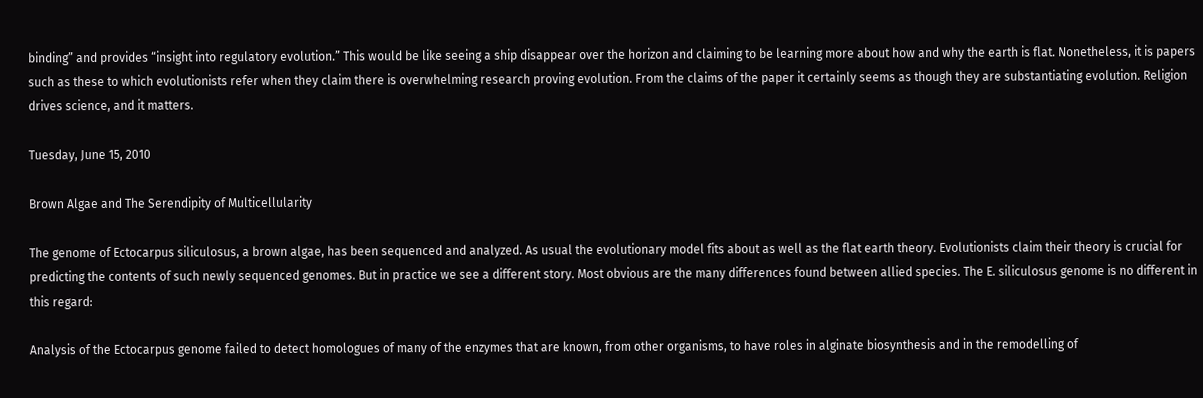binding” and provides “insight into regulatory evolution.” This would be like seeing a ship disappear over the horizon and claiming to be learning more about how and why the earth is flat. Nonetheless, it is papers such as these to which evolutionists refer when they claim there is overwhelming research proving evolution. From the claims of the paper it certainly seems as though they are substantiating evolution. Religion drives science, and it matters.

Tuesday, June 15, 2010

Brown Algae and The Serendipity of Multicellularity

The genome of Ectocarpus siliculosus, a brown algae, has been sequenced and analyzed. As usual the evolutionary model fits about as well as the flat earth theory. Evolutionists claim their theory is crucial for predicting the contents of such newly sequenced genomes. But in practice we see a different story. Most obvious are the many differences found between allied species. The E. siliculosus genome is no different in this regard:

Analysis of the Ectocarpus genome failed to detect homologues of many of the enzymes that are known, from other organisms, to have roles in alginate biosynthesis and in the remodelling of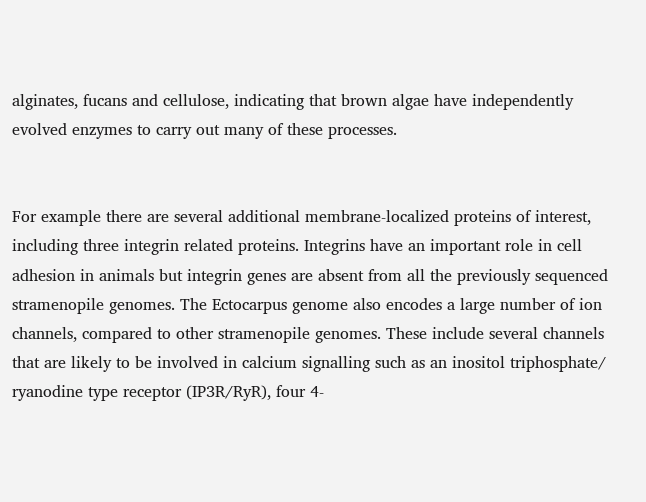alginates, fucans and cellulose, indicating that brown algae have independently evolved enzymes to carry out many of these processes.


For example there are several additional membrane-localized proteins of interest, including three integrin related proteins. Integrins have an important role in cell adhesion in animals but integrin genes are absent from all the previously sequenced stramenopile genomes. The Ectocarpus genome also encodes a large number of ion channels, compared to other stramenopile genomes. These include several channels that are likely to be involved in calcium signalling such as an inositol triphosphate/ ryanodine type receptor (IP3R/RyR), four 4-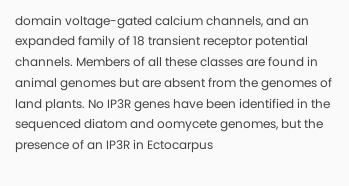domain voltage-gated calcium channels, and an expanded family of 18 transient receptor potential channels. Members of all these classes are found in animal genomes but are absent from the genomes of land plants. No IP3R genes have been identified in the sequenced diatom and oomycete genomes, but the presence of an IP3R in Ectocarpus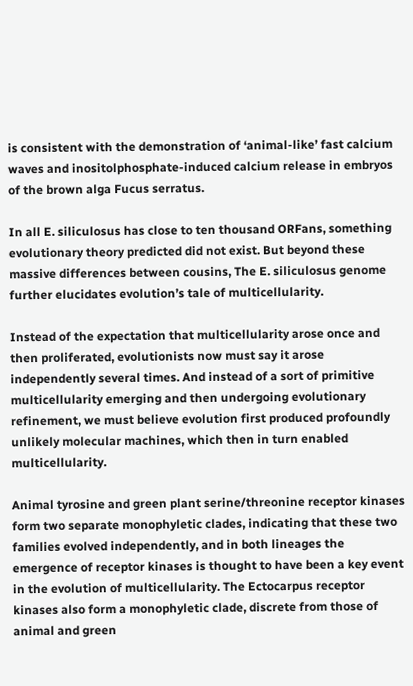is consistent with the demonstration of ‘animal-like’ fast calcium waves and inositolphosphate-induced calcium release in embryos of the brown alga Fucus serratus.

In all E. siliculosus has close to ten thousand ORFans, something evolutionary theory predicted did not exist. But beyond these massive differences between cousins, The E. siliculosus genome further elucidates evolution’s tale of multicellularity.

Instead of the expectation that multicellularity arose once and then proliferated, evolutionists now must say it arose independently several times. And instead of a sort of primitive multicellularity emerging and then undergoing evolutionary refinement, we must believe evolution first produced profoundly unlikely molecular machines, which then in turn enabled multicellularity.

Animal tyrosine and green plant serine/threonine receptor kinases form two separate monophyletic clades, indicating that these two families evolved independently, and in both lineages the emergence of receptor kinases is thought to have been a key event in the evolution of multicellularity. The Ectocarpus receptor kinases also form a monophyletic clade, discrete from those of animal and green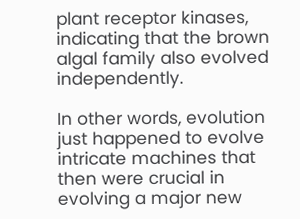plant receptor kinases, indicating that the brown algal family also evolved independently.

In other words, evolution just happened to evolve intricate machines that then were crucial in evolving a major new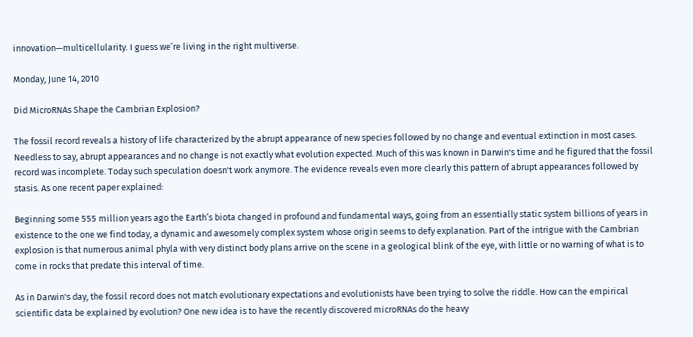innovation—multicellularity. I guess we’re living in the right multiverse.

Monday, June 14, 2010

Did MicroRNAs Shape the Cambrian Explosion?

The fossil record reveals a history of life characterized by the abrupt appearance of new species followed by no change and eventual extinction in most cases. Needless to say, abrupt appearances and no change is not exactly what evolution expected. Much of this was known in Darwin's time and he figured that the fossil record was incomplete. Today such speculation doesn't work anymore. The evidence reveals even more clearly this pattern of abrupt appearances followed by stasis. As one recent paper explained:

Beginning some 555 million years ago the Earth’s biota changed in profound and fundamental ways, going from an essentially static system billions of years in existence to the one we find today, a dynamic and awesomely complex system whose origin seems to defy explanation. Part of the intrigue with the Cambrian explosion is that numerous animal phyla with very distinct body plans arrive on the scene in a geological blink of the eye, with little or no warning of what is to come in rocks that predate this interval of time.

As in Darwin's day, the fossil record does not match evolutionary expectations and evolutionists have been trying to solve the riddle. How can the empirical scientific data be explained by evolution? One new idea is to have the recently discovered microRNAs do the heavy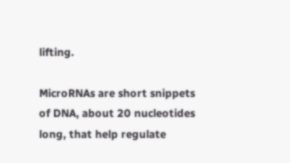lifting.

MicroRNAs are short snippets of DNA, about 20 nucleotides long, that help regulate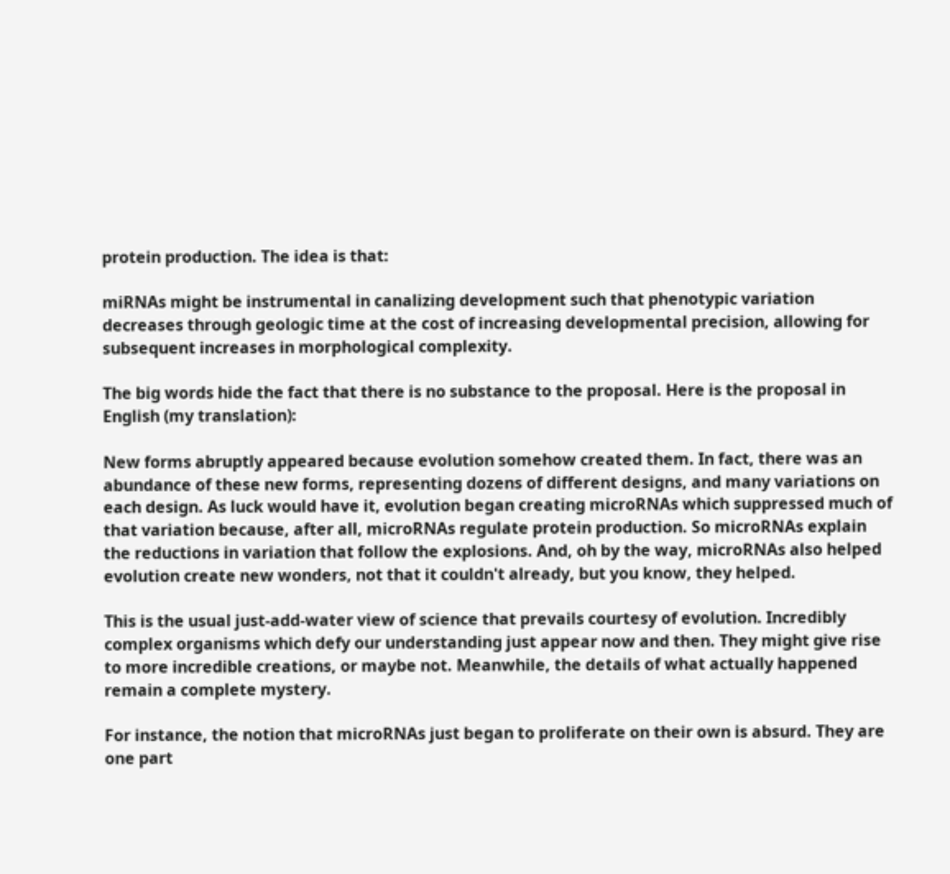protein production. The idea is that:

miRNAs might be instrumental in canalizing development such that phenotypic variation decreases through geologic time at the cost of increasing developmental precision, allowing for subsequent increases in morphological complexity.

The big words hide the fact that there is no substance to the proposal. Here is the proposal in English (my translation):

New forms abruptly appeared because evolution somehow created them. In fact, there was an abundance of these new forms, representing dozens of different designs, and many variations on each design. As luck would have it, evolution began creating microRNAs which suppressed much of that variation because, after all, microRNAs regulate protein production. So microRNAs explain the reductions in variation that follow the explosions. And, oh by the way, microRNAs also helped evolution create new wonders, not that it couldn't already, but you know, they helped.

This is the usual just-add-water view of science that prevails courtesy of evolution. Incredibly complex organisms which defy our understanding just appear now and then. They might give rise to more incredible creations, or maybe not. Meanwhile, the details of what actually happened remain a complete mystery.

For instance, the notion that microRNAs just began to proliferate on their own is absurd. They are one part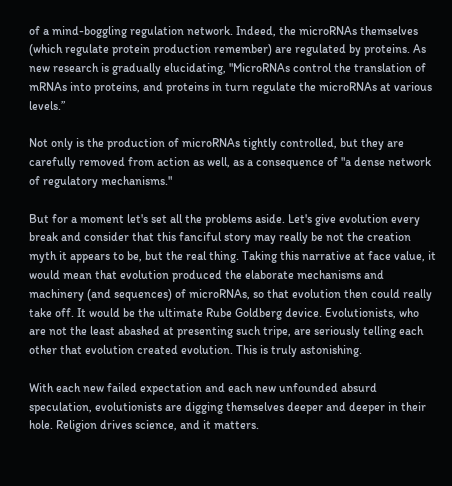of a mind-boggling regulation network. Indeed, the microRNAs themselves (which regulate protein production remember) are regulated by proteins. As new research is gradually elucidating, "MicroRNAs control the translation of mRNAs into proteins, and proteins in turn regulate the microRNAs at various levels.”

Not only is the production of microRNAs tightly controlled, but they are carefully removed from action as well, as a consequence of "a dense network of regulatory mechanisms."

But for a moment let's set all the problems aside. Let's give evolution every break and consider that this fanciful story may really be not the creation myth it appears to be, but the real thing. Taking this narrative at face value, it would mean that evolution produced the elaborate mechanisms and machinery (and sequences) of microRNAs, so that evolution then could really take off. It would be the ultimate Rube Goldberg device. Evolutionists, who are not the least abashed at presenting such tripe, are seriously telling each other that evolution created evolution. This is truly astonishing.

With each new failed expectation and each new unfounded absurd speculation, evolutionists are digging themselves deeper and deeper in their hole. Religion drives science, and it matters.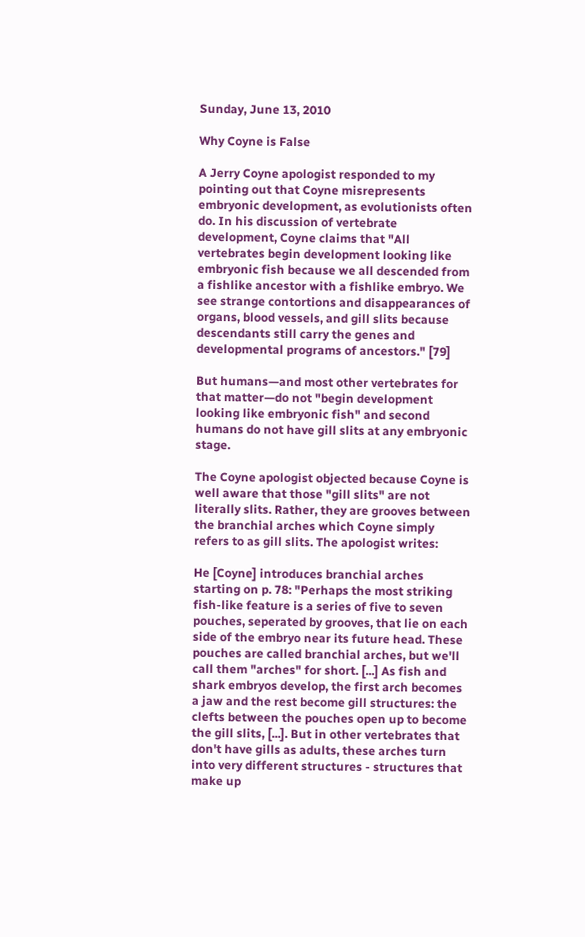Sunday, June 13, 2010

Why Coyne is False

A Jerry Coyne apologist responded to my pointing out that Coyne misrepresents embryonic development, as evolutionists often do. In his discussion of vertebrate development, Coyne claims that "All vertebrates begin development looking like embryonic fish because we all descended from a fishlike ancestor with a fishlike embryo. We see strange contortions and disappearances of organs, blood vessels, and gill slits because descendants still carry the genes and developmental programs of ancestors." [79]

But humans—and most other vertebrates for that matter—do not "begin development looking like embryonic fish" and second humans do not have gill slits at any embryonic stage.

The Coyne apologist objected because Coyne is well aware that those "gill slits" are not literally slits. Rather, they are grooves between the branchial arches which Coyne simply refers to as gill slits. The apologist writes:

He [Coyne] introduces branchial arches starting on p. 78: "Perhaps the most striking fish-like feature is a series of five to seven pouches, seperated by grooves, that lie on each side of the embryo near its future head. These pouches are called branchial arches, but we'll call them "arches" for short. [...] As fish and shark embryos develop, the first arch becomes a jaw and the rest become gill structures: the clefts between the pouches open up to become the gill slits, [...]. But in other vertebrates that don't have gills as adults, these arches turn into very different structures - structures that make up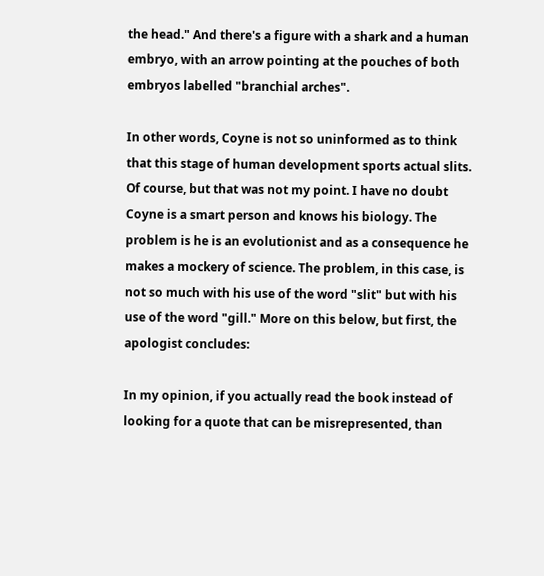the head." And there's a figure with a shark and a human embryo, with an arrow pointing at the pouches of both embryos labelled "branchial arches".

In other words, Coyne is not so uninformed as to think that this stage of human development sports actual slits. Of course, but that was not my point. I have no doubt Coyne is a smart person and knows his biology. The problem is he is an evolutionist and as a consequence he makes a mockery of science. The problem, in this case, is not so much with his use of the word "slit" but with his use of the word "gill." More on this below, but first, the apologist concludes:

In my opinion, if you actually read the book instead of looking for a quote that can be misrepresented, than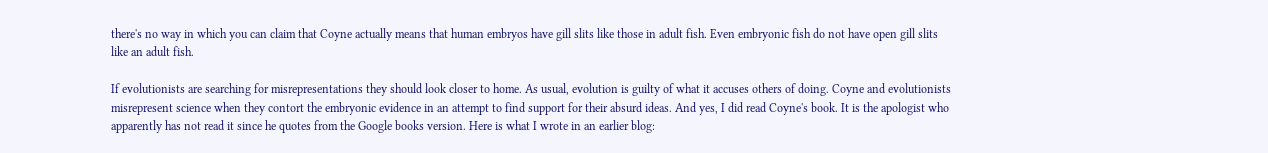there's no way in which you can claim that Coyne actually means that human embryos have gill slits like those in adult fish. Even embryonic fish do not have open gill slits like an adult fish.

If evolutionists are searching for misrepresentations they should look closer to home. As usual, evolution is guilty of what it accuses others of doing. Coyne and evolutionists misrepresent science when they contort the embryonic evidence in an attempt to find support for their absurd ideas. And yes, I did read Coyne's book. It is the apologist who apparently has not read it since he quotes from the Google books version. Here is what I wrote in an earlier blog: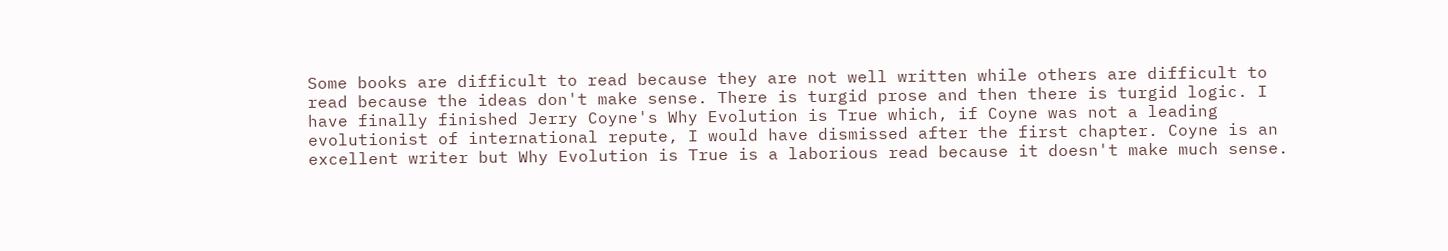Some books are difficult to read because they are not well written while others are difficult to read because the ideas don't make sense. There is turgid prose and then there is turgid logic. I have finally finished Jerry Coyne's Why Evolution is True which, if Coyne was not a leading evolutionist of international repute, I would have dismissed after the first chapter. Coyne is an excellent writer but Why Evolution is True is a laborious read because it doesn't make much sense.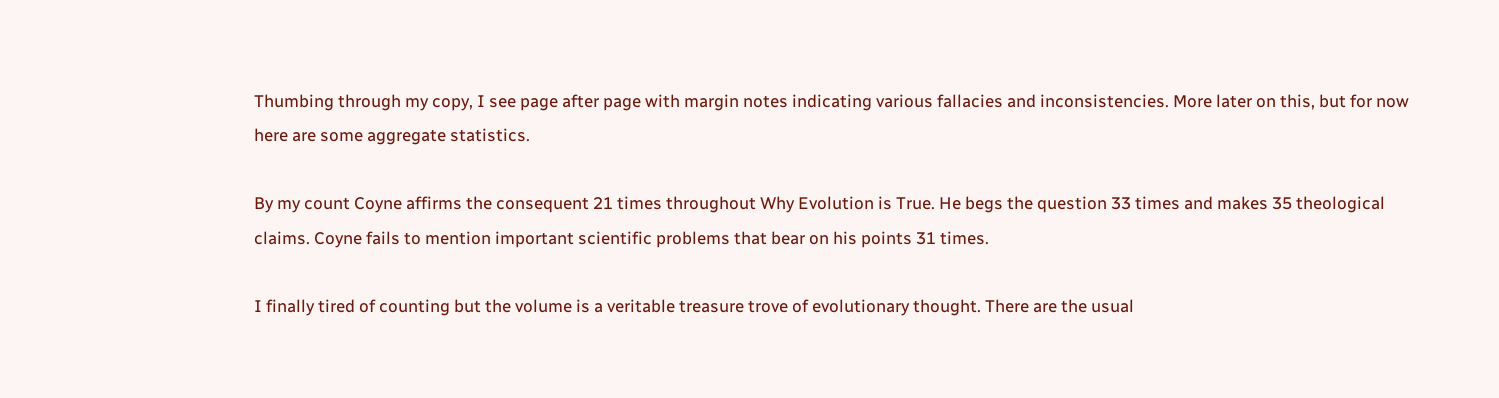Thumbing through my copy, I see page after page with margin notes indicating various fallacies and inconsistencies. More later on this, but for now here are some aggregate statistics.

By my count Coyne affirms the consequent 21 times throughout Why Evolution is True. He begs the question 33 times and makes 35 theological claims. Coyne fails to mention important scientific problems that bear on his points 31 times.

I finally tired of counting but the volume is a veritable treasure trove of evolutionary thought. There are the usual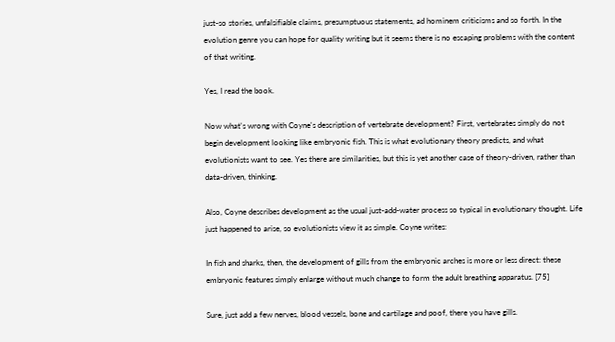just-so stories, unfalsifiable claims, presumptuous statements, ad hominem criticisms and so forth. In the evolution genre you can hope for quality writing but it seems there is no escaping problems with the content of that writing.

Yes, I read the book.

Now what's wrong with Coyne's description of vertebrate development? First, vertebrates simply do not begin development looking like embryonic fish. This is what evolutionary theory predicts, and what evolutionists want to see. Yes there are similarities, but this is yet another case of theory-driven, rather than data-driven, thinking.

Also, Coyne describes development as the usual just-add-water process so typical in evolutionary thought. Life just happened to arise, so evolutionists view it as simple. Coyne writes:

In fish and sharks, then, the development of gills from the embryonic arches is more or less direct: these embryonic features simply enlarge without much change to form the adult breathing apparatus. [75]

Sure, just add a few nerves, blood vessels, bone and cartilage and poof, there you have gills.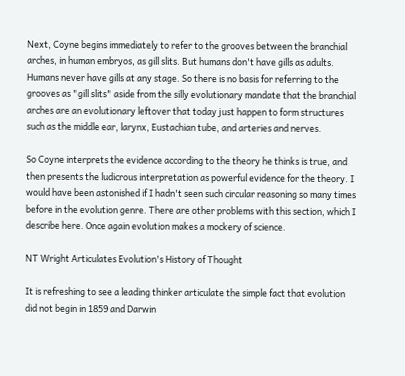Next, Coyne begins immediately to refer to the grooves between the branchial arches, in human embryos, as gill slits. But humans don't have gills as adults. Humans never have gills at any stage. So there is no basis for referring to the grooves as "gill slits" aside from the silly evolutionary mandate that the branchial arches are an evolutionary leftover that today just happen to form structures such as the middle ear, larynx, Eustachian tube, and arteries and nerves.

So Coyne interprets the evidence according to the theory he thinks is true, and then presents the ludicrous interpretation as powerful evidence for the theory. I would have been astonished if I hadn't seen such circular reasoning so many times before in the evolution genre. There are other problems with this section, which I describe here. Once again evolution makes a mockery of science.

NT Wright Articulates Evolution's History of Thought

It is refreshing to see a leading thinker articulate the simple fact that evolution did not begin in 1859 and Darwin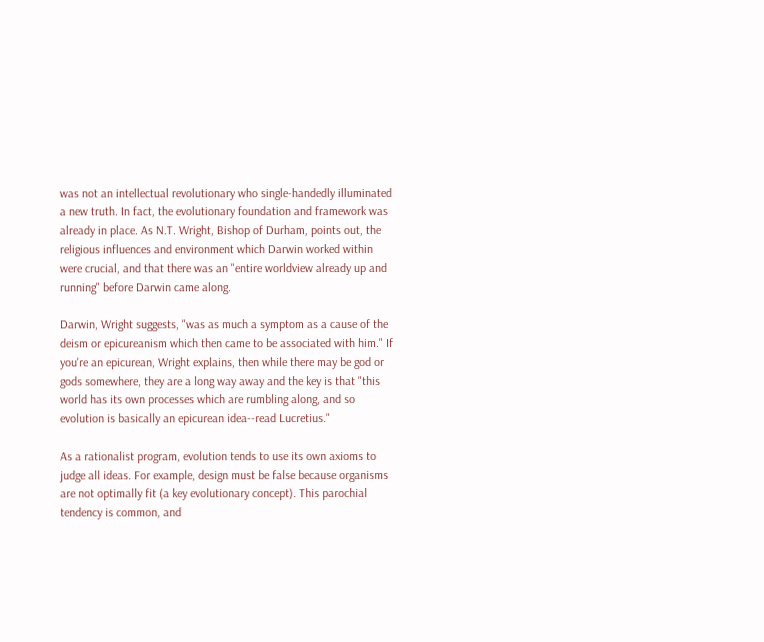was not an intellectual revolutionary who single-handedly illuminated a new truth. In fact, the evolutionary foundation and framework was already in place. As N.T. Wright, Bishop of Durham, points out, the religious influences and environment which Darwin worked within were crucial, and that there was an "entire worldview already up and running" before Darwin came along.

Darwin, Wright suggests, "was as much a symptom as a cause of the deism or epicureanism which then came to be associated with him." If you're an epicurean, Wright explains, then while there may be god or gods somewhere, they are a long way away and the key is that "this world has its own processes which are rumbling along, and so evolution is basically an epicurean idea--read Lucretius."

As a rationalist program, evolution tends to use its own axioms to judge all ideas. For example, design must be false because organisms are not optimally fit (a key evolutionary concept). This parochial tendency is common, and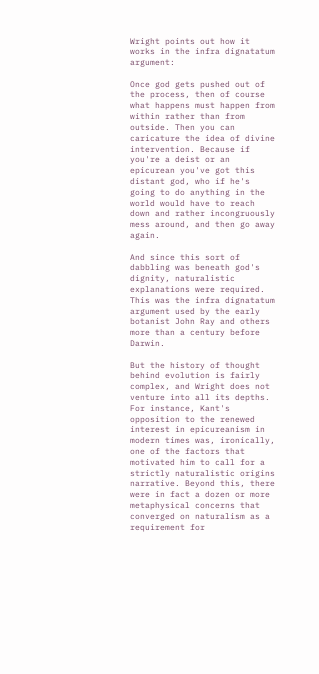Wright points out how it works in the infra dignatatum argument:

Once god gets pushed out of the process, then of course what happens must happen from within rather than from outside. Then you can caricature the idea of divine intervention. Because if you're a deist or an epicurean you've got this distant god, who if he's going to do anything in the world would have to reach down and rather incongruously mess around, and then go away again.

And since this sort of dabbling was beneath god's dignity, naturalistic explanations were required. This was the infra dignatatum argument used by the early botanist John Ray and others more than a century before Darwin.

But the history of thought behind evolution is fairly complex, and Wright does not venture into all its depths. For instance, Kant's opposition to the renewed interest in epicureanism in modern times was, ironically, one of the factors that motivated him to call for a strictly naturalistic origins narrative. Beyond this, there were in fact a dozen or more metaphysical concerns that converged on naturalism as a requirement for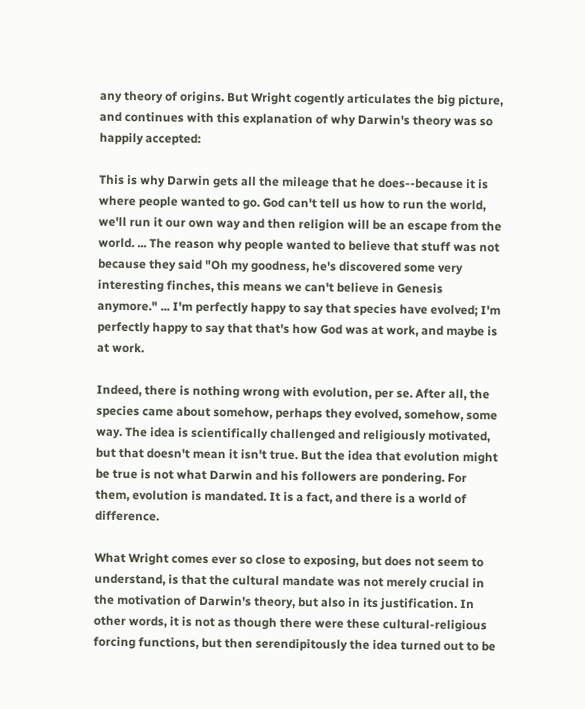any theory of origins. But Wright cogently articulates the big picture, and continues with this explanation of why Darwin's theory was so happily accepted:

This is why Darwin gets all the mileage that he does--because it is where people wanted to go. God can't tell us how to run the world, we'll run it our own way and then religion will be an escape from the world. ... The reason why people wanted to believe that stuff was not because they said "Oh my goodness, he's discovered some very interesting finches, this means we can't believe in Genesis anymore." ... I'm perfectly happy to say that species have evolved; I'm perfectly happy to say that that's how God was at work, and maybe is at work.

Indeed, there is nothing wrong with evolution, per se. After all, the species came about somehow, perhaps they evolved, somehow, some way. The idea is scientifically challenged and religiously motivated, but that doesn't mean it isn't true. But the idea that evolution might be true is not what Darwin and his followers are pondering. For them, evolution is mandated. It is a fact, and there is a world of difference.

What Wright comes ever so close to exposing, but does not seem to understand, is that the cultural mandate was not merely crucial in the motivation of Darwin's theory, but also in its justification. In other words, it is not as though there were these cultural-religious forcing functions, but then serendipitously the idea turned out to be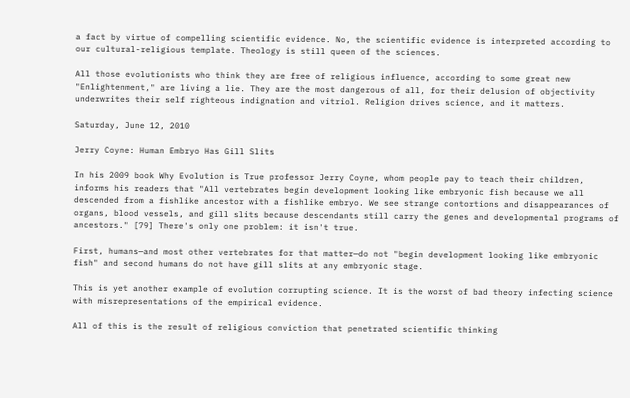a fact by virtue of compelling scientific evidence. No, the scientific evidence is interpreted according to our cultural-religious template. Theology is still queen of the sciences.

All those evolutionists who think they are free of religious influence, according to some great new "Enlightenment," are living a lie. They are the most dangerous of all, for their delusion of objectivity underwrites their self righteous indignation and vitriol. Religion drives science, and it matters.

Saturday, June 12, 2010

Jerry Coyne: Human Embryo Has Gill Slits

In his 2009 book Why Evolution is True professor Jerry Coyne, whom people pay to teach their children, informs his readers that "All vertebrates begin development looking like embryonic fish because we all descended from a fishlike ancestor with a fishlike embryo. We see strange contortions and disappearances of organs, blood vessels, and gill slits because descendants still carry the genes and developmental programs of ancestors." [79] There's only one problem: it isn't true.

First, humans—and most other vertebrates for that matter—do not "begin development looking like embryonic fish" and second humans do not have gill slits at any embryonic stage.

This is yet another example of evolution corrupting science. It is the worst of bad theory infecting science with misrepresentations of the empirical evidence.

All of this is the result of religious conviction that penetrated scientific thinking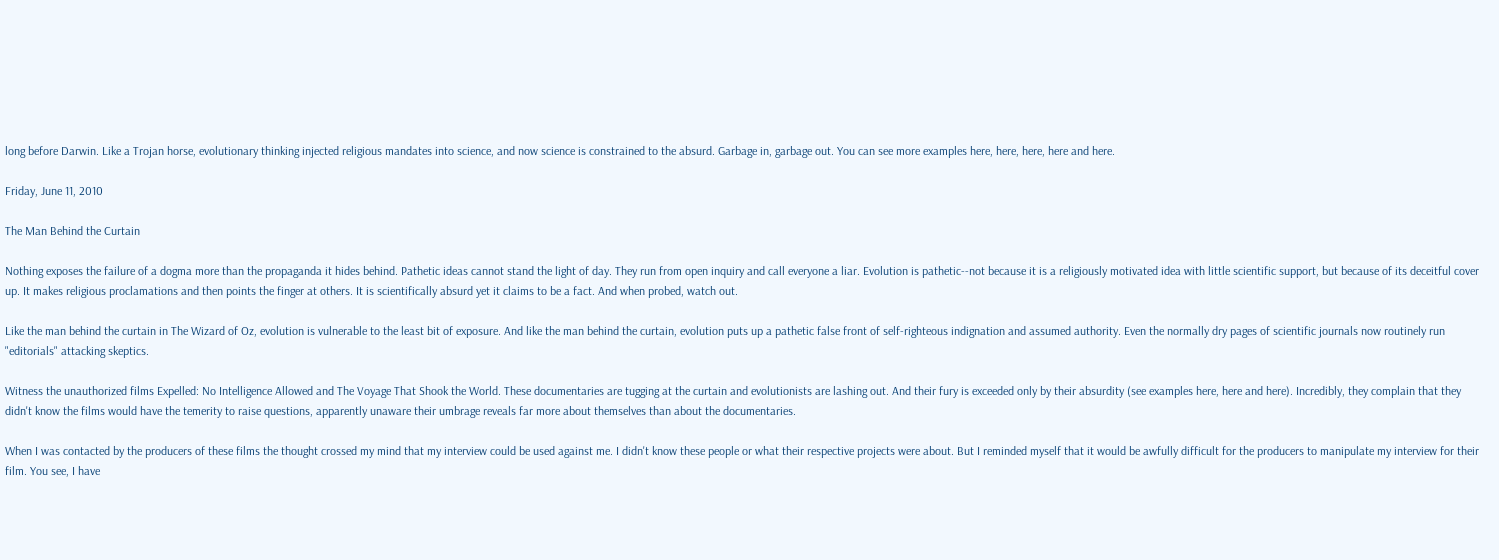long before Darwin. Like a Trojan horse, evolutionary thinking injected religious mandates into science, and now science is constrained to the absurd. Garbage in, garbage out. You can see more examples here, here, here, here and here.

Friday, June 11, 2010

The Man Behind the Curtain

Nothing exposes the failure of a dogma more than the propaganda it hides behind. Pathetic ideas cannot stand the light of day. They run from open inquiry and call everyone a liar. Evolution is pathetic--not because it is a religiously motivated idea with little scientific support, but because of its deceitful cover up. It makes religious proclamations and then points the finger at others. It is scientifically absurd yet it claims to be a fact. And when probed, watch out.

Like the man behind the curtain in The Wizard of Oz, evolution is vulnerable to the least bit of exposure. And like the man behind the curtain, evolution puts up a pathetic false front of self-righteous indignation and assumed authority. Even the normally dry pages of scientific journals now routinely run "editorials" attacking skeptics.

Witness the unauthorized films Expelled: No Intelligence Allowed and The Voyage That Shook the World. These documentaries are tugging at the curtain and evolutionists are lashing out. And their fury is exceeded only by their absurdity (see examples here, here and here). Incredibly, they complain that they didn't know the films would have the temerity to raise questions, apparently unaware their umbrage reveals far more about themselves than about the documentaries.

When I was contacted by the producers of these films the thought crossed my mind that my interview could be used against me. I didn't know these people or what their respective projects were about. But I reminded myself that it would be awfully difficult for the producers to manipulate my interview for their film. You see, I have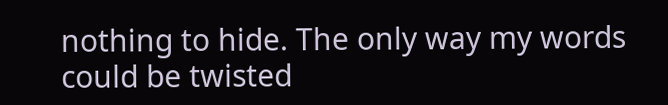nothing to hide. The only way my words could be twisted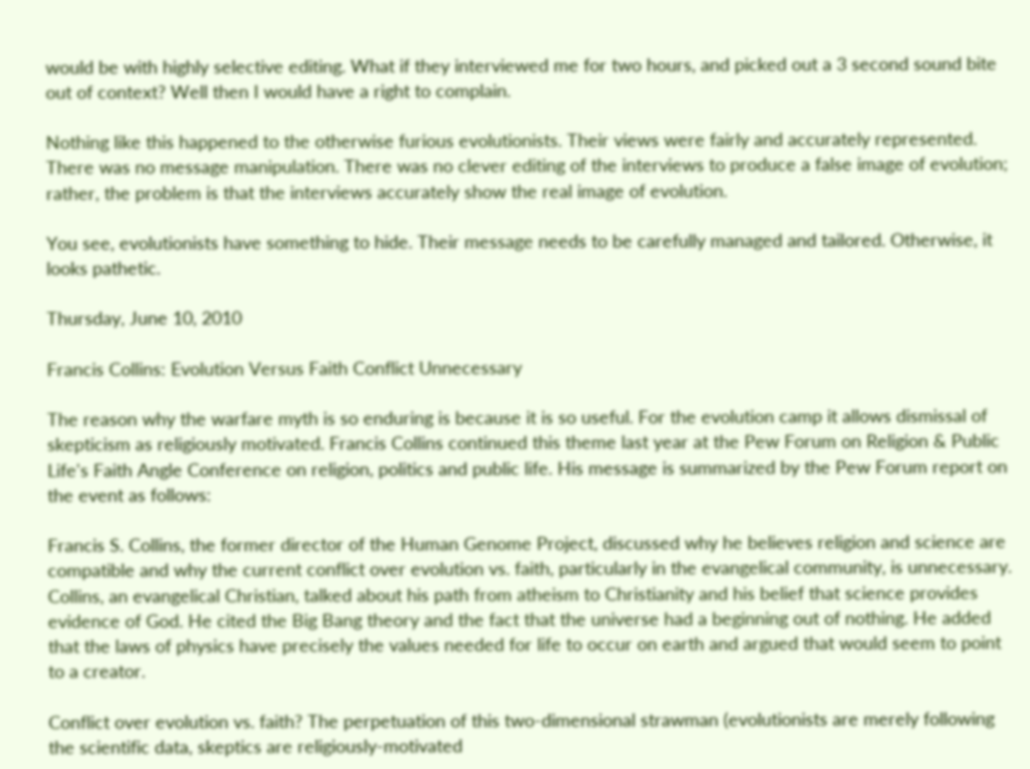would be with highly selective editing. What if they interviewed me for two hours, and picked out a 3 second sound bite out of context? Well then I would have a right to complain.

Nothing like this happened to the otherwise furious evolutionists. Their views were fairly and accurately represented. There was no message manipulation. There was no clever editing of the interviews to produce a false image of evolution; rather, the problem is that the interviews accurately show the real image of evolution.

You see, evolutionists have something to hide. Their message needs to be carefully managed and tailored. Otherwise, it looks pathetic.

Thursday, June 10, 2010

Francis Collins: Evolution Versus Faith Conflict Unnecessary

The reason why the warfare myth is so enduring is because it is so useful. For the evolution camp it allows dismissal of skepticism as religiously motivated. Francis Collins continued this theme last year at the Pew Forum on Religion & Public Life's Faith Angle Conference on religion, politics and public life. His message is summarized by the Pew Forum report on the event as follows:

Francis S. Collins, the former director of the Human Genome Project, discussed why he believes religion and science are compatible and why the current conflict over evolution vs. faith, particularly in the evangelical community, is unnecessary. Collins, an evangelical Christian, talked about his path from atheism to Christianity and his belief that science provides evidence of God. He cited the Big Bang theory and the fact that the universe had a beginning out of nothing. He added that the laws of physics have precisely the values needed for life to occur on earth and argued that would seem to point to a creator.

Conflict over evolution vs. faith? The perpetuation of this two-dimensional strawman (evolutionists are merely following the scientific data, skeptics are religiously-motivated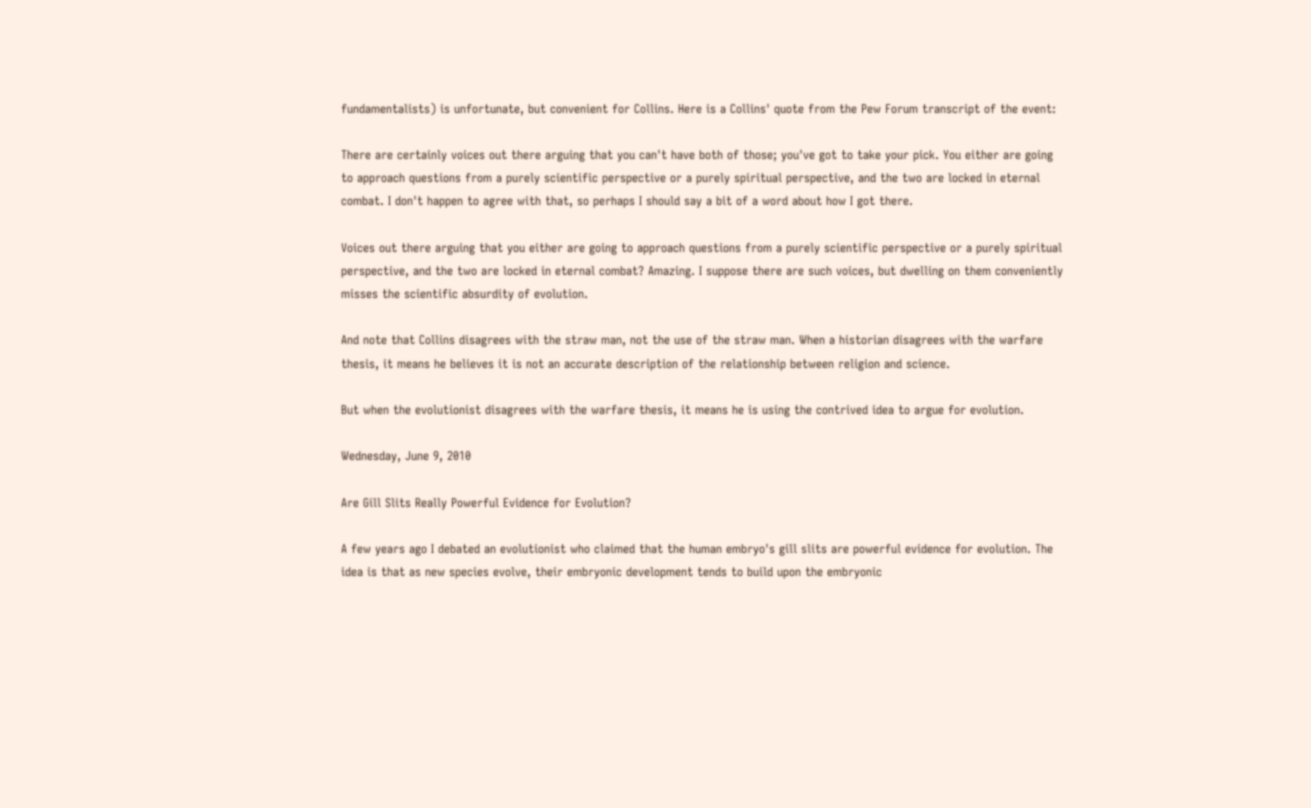fundamentalists) is unfortunate, but convenient for Collins. Here is a Collins' quote from the Pew Forum transcript of the event:

There are certainly voices out there arguing that you can't have both of those; you've got to take your pick. You either are going to approach questions from a purely scientific perspective or a purely spiritual perspective, and the two are locked in eternal combat. I don't happen to agree with that, so perhaps I should say a bit of a word about how I got there.

Voices out there arguing that you either are going to approach questions from a purely scientific perspective or a purely spiritual perspective, and the two are locked in eternal combat? Amazing. I suppose there are such voices, but dwelling on them conveniently misses the scientific absurdity of evolution.

And note that Collins disagrees with the straw man, not the use of the straw man. When a historian disagrees with the warfare thesis, it means he believes it is not an accurate description of the relationship between religion and science.

But when the evolutionist disagrees with the warfare thesis, it means he is using the contrived idea to argue for evolution.

Wednesday, June 9, 2010

Are Gill Slits Really Powerful Evidence for Evolution?

A few years ago I debated an evolutionist who claimed that the human embryo's gill slits are powerful evidence for evolution. The idea is that as new species evolve, their embryonic development tends to build upon the embryonic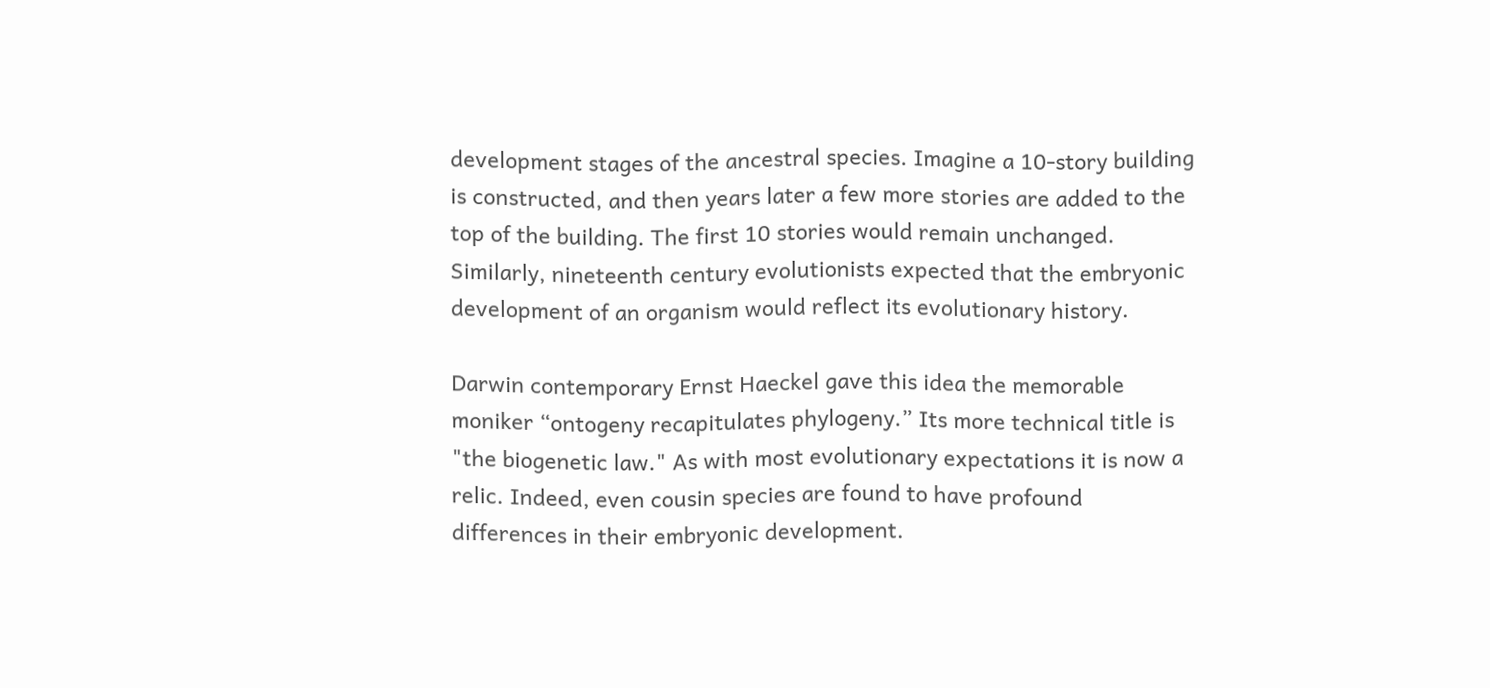development stages of the ancestral species. Imagine a 10-story building is constructed, and then years later a few more stories are added to the top of the building. The first 10 stories would remain unchanged. Similarly, nineteenth century evolutionists expected that the embryonic development of an organism would reflect its evolutionary history.

Darwin contemporary Ernst Haeckel gave this idea the memorable moniker “ontogeny recapitulates phylogeny.” Its more technical title is "the biogenetic law." As with most evolutionary expectations it is now a relic. Indeed, even cousin species are found to have profound differences in their embryonic development.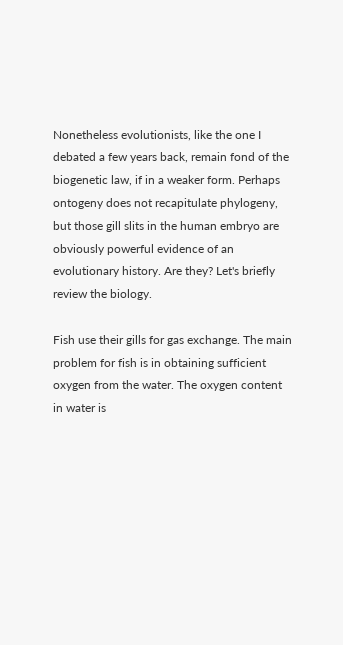Nonetheless evolutionists, like the one I debated a few years back, remain fond of the biogenetic law, if in a weaker form. Perhaps ontogeny does not recapitulate phylogeny, but those gill slits in the human embryo are obviously powerful evidence of an evolutionary history. Are they? Let's briefly review the biology.

Fish use their gills for gas exchange. The main problem for fish is in obtaining sufficient oxygen from the water. The oxygen content in water is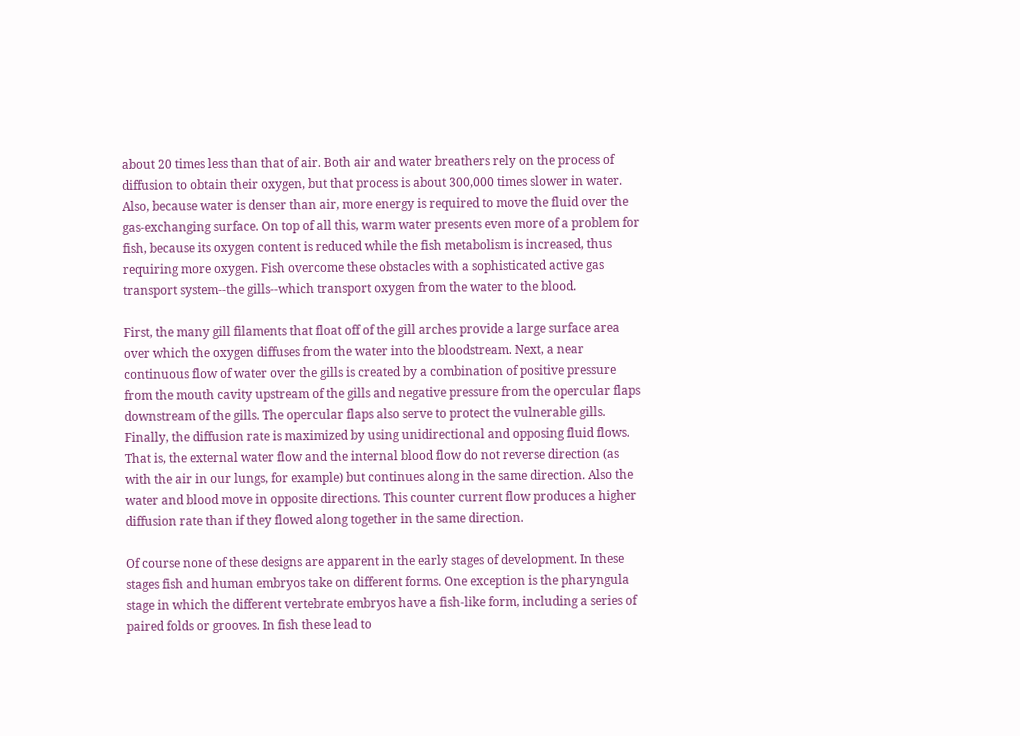about 20 times less than that of air. Both air and water breathers rely on the process of diffusion to obtain their oxygen, but that process is about 300,000 times slower in water. Also, because water is denser than air, more energy is required to move the fluid over the gas-exchanging surface. On top of all this, warm water presents even more of a problem for fish, because its oxygen content is reduced while the fish metabolism is increased, thus requiring more oxygen. Fish overcome these obstacles with a sophisticated active gas transport system--the gills--which transport oxygen from the water to the blood.

First, the many gill filaments that float off of the gill arches provide a large surface area over which the oxygen diffuses from the water into the bloodstream. Next, a near continuous flow of water over the gills is created by a combination of positive pressure from the mouth cavity upstream of the gills and negative pressure from the opercular flaps downstream of the gills. The opercular flaps also serve to protect the vulnerable gills. Finally, the diffusion rate is maximized by using unidirectional and opposing fluid flows. That is, the external water flow and the internal blood flow do not reverse direction (as with the air in our lungs, for example) but continues along in the same direction. Also the water and blood move in opposite directions. This counter current flow produces a higher diffusion rate than if they flowed along together in the same direction.

Of course none of these designs are apparent in the early stages of development. In these stages fish and human embryos take on different forms. One exception is the pharyngula stage in which the different vertebrate embryos have a fish-like form, including a series of paired folds or grooves. In fish these lead to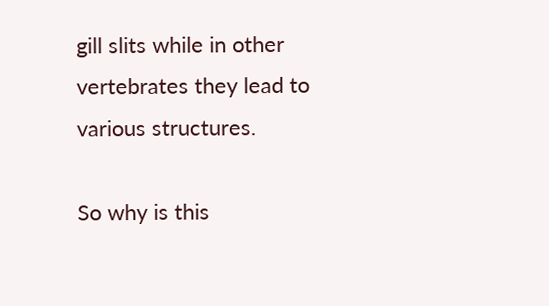gill slits while in other vertebrates they lead to various structures.

So why is this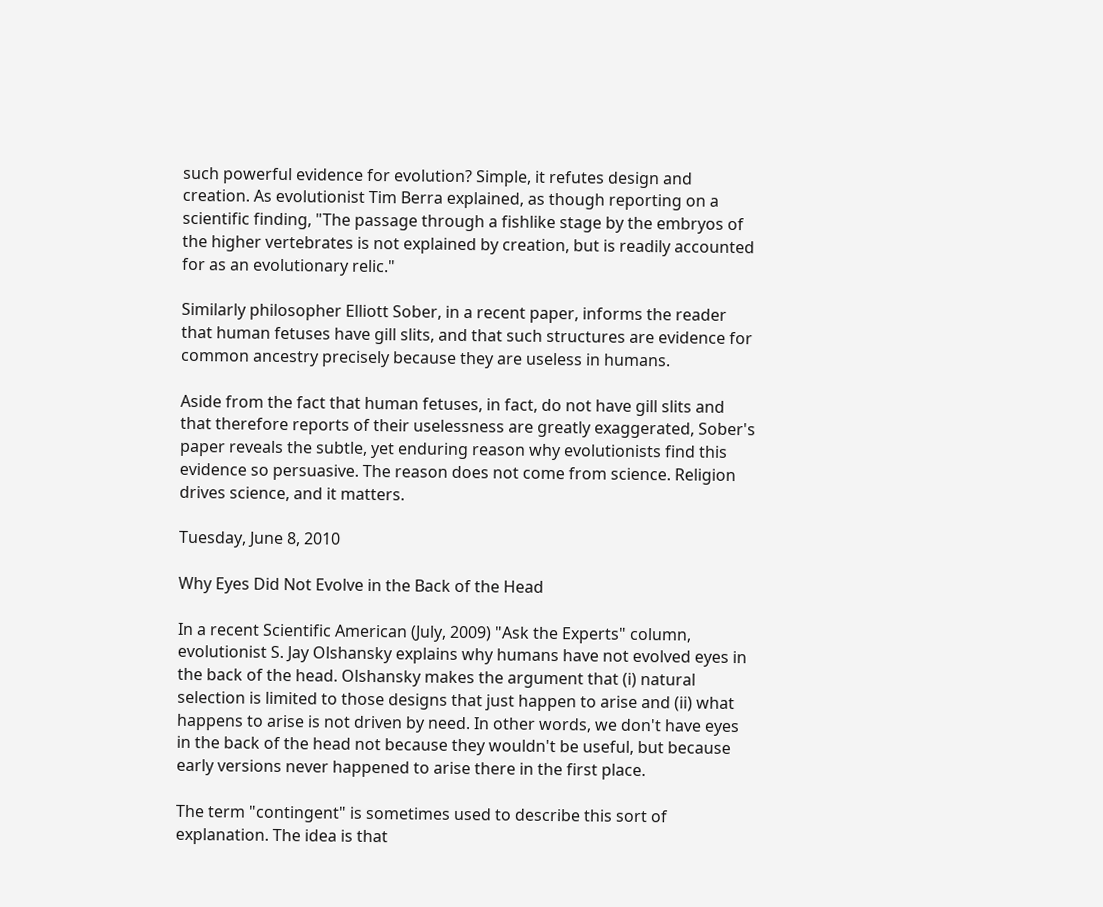such powerful evidence for evolution? Simple, it refutes design and creation. As evolutionist Tim Berra explained, as though reporting on a scientific finding, "The passage through a fishlike stage by the embryos of the higher vertebrates is not explained by creation, but is readily accounted for as an evolutionary relic."

Similarly philosopher Elliott Sober, in a recent paper, informs the reader that human fetuses have gill slits, and that such structures are evidence for common ancestry precisely because they are useless in humans.

Aside from the fact that human fetuses, in fact, do not have gill slits and that therefore reports of their uselessness are greatly exaggerated, Sober's paper reveals the subtle, yet enduring reason why evolutionists find this evidence so persuasive. The reason does not come from science. Religion drives science, and it matters.

Tuesday, June 8, 2010

Why Eyes Did Not Evolve in the Back of the Head

In a recent Scientific American (July, 2009) "Ask the Experts" column, evolutionist S. Jay Olshansky explains why humans have not evolved eyes in the back of the head. Olshansky makes the argument that (i) natural selection is limited to those designs that just happen to arise and (ii) what happens to arise is not driven by need. In other words, we don't have eyes in the back of the head not because they wouldn't be useful, but because early versions never happened to arise there in the first place.

The term "contingent" is sometimes used to describe this sort of explanation. The idea is that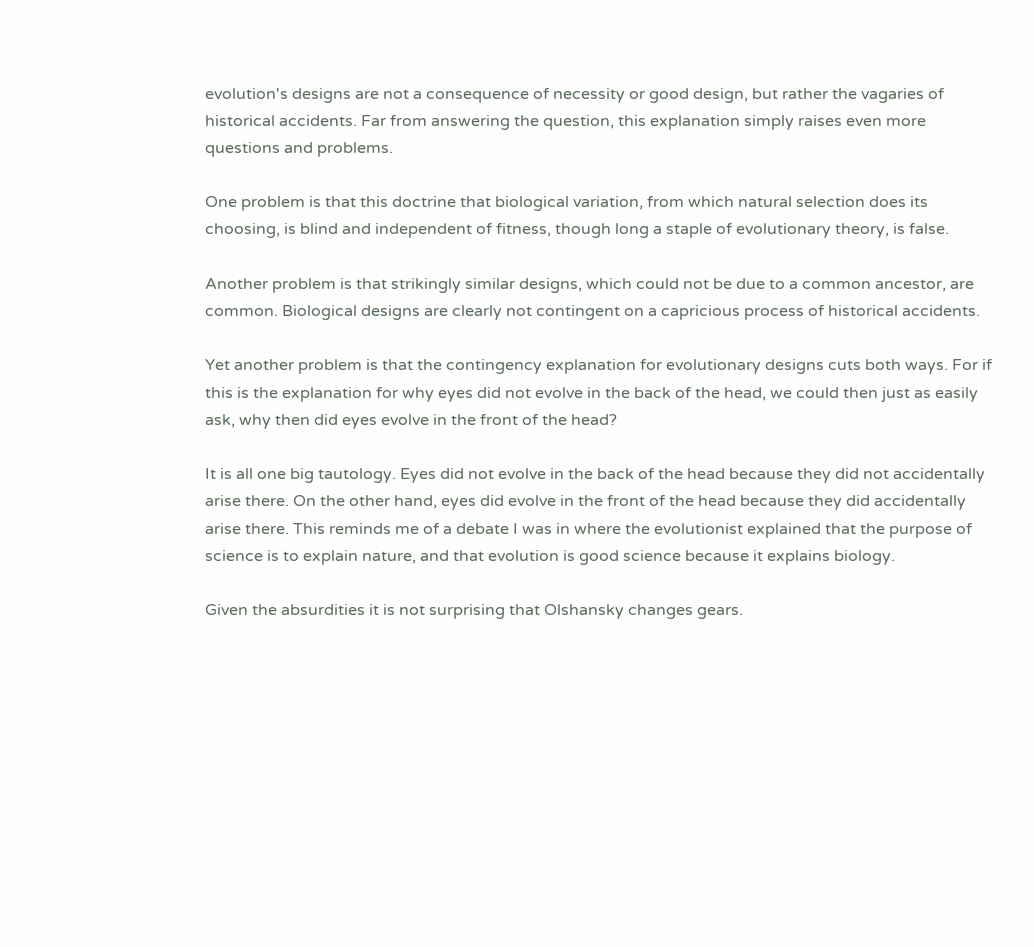evolution's designs are not a consequence of necessity or good design, but rather the vagaries of historical accidents. Far from answering the question, this explanation simply raises even more questions and problems.

One problem is that this doctrine that biological variation, from which natural selection does its choosing, is blind and independent of fitness, though long a staple of evolutionary theory, is false.

Another problem is that strikingly similar designs, which could not be due to a common ancestor, are common. Biological designs are clearly not contingent on a capricious process of historical accidents.

Yet another problem is that the contingency explanation for evolutionary designs cuts both ways. For if this is the explanation for why eyes did not evolve in the back of the head, we could then just as easily ask, why then did eyes evolve in the front of the head?

It is all one big tautology. Eyes did not evolve in the back of the head because they did not accidentally arise there. On the other hand, eyes did evolve in the front of the head because they did accidentally arise there. This reminds me of a debate I was in where the evolutionist explained that the purpose of science is to explain nature, and that evolution is good science because it explains biology.

Given the absurdities it is not surprising that Olshansky changes gears.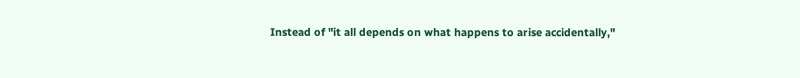Instead of "it all depends on what happens to arise accidentally,"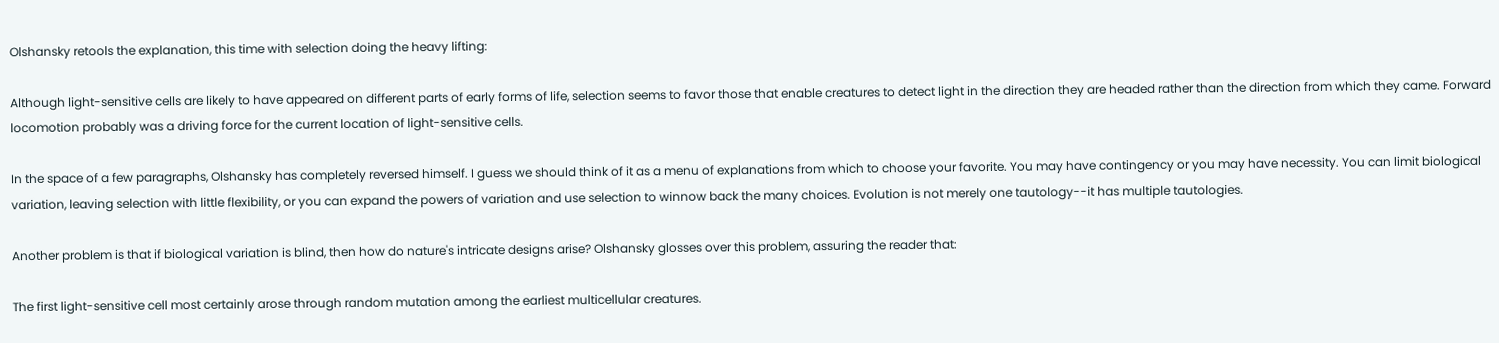Olshansky retools the explanation, this time with selection doing the heavy lifting:

Although light-sensitive cells are likely to have appeared on different parts of early forms of life, selection seems to favor those that enable creatures to detect light in the direction they are headed rather than the direction from which they came. Forward locomotion probably was a driving force for the current location of light-sensitive cells.

In the space of a few paragraphs, Olshansky has completely reversed himself. I guess we should think of it as a menu of explanations from which to choose your favorite. You may have contingency or you may have necessity. You can limit biological variation, leaving selection with little flexibility, or you can expand the powers of variation and use selection to winnow back the many choices. Evolution is not merely one tautology--it has multiple tautologies.

Another problem is that if biological variation is blind, then how do nature's intricate designs arise? Olshansky glosses over this problem, assuring the reader that:

The first light-sensitive cell most certainly arose through random mutation among the earliest multicellular creatures.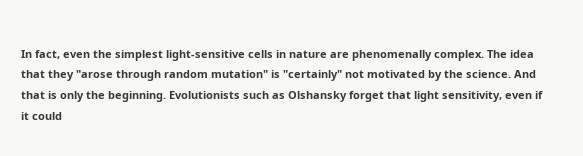In fact, even the simplest light-sensitive cells in nature are phenomenally complex. The idea that they "arose through random mutation" is "certainly" not motivated by the science. And that is only the beginning. Evolutionists such as Olshansky forget that light sensitivity, even if it could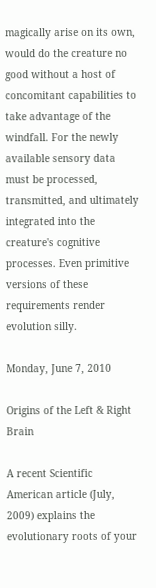magically arise on its own, would do the creature no good without a host of concomitant capabilities to take advantage of the windfall. For the newly available sensory data must be processed, transmitted, and ultimately integrated into the creature's cognitive processes. Even primitive versions of these requirements render evolution silly.

Monday, June 7, 2010

Origins of the Left & Right Brain

A recent Scientific American article (July, 2009) explains the evolutionary roots of your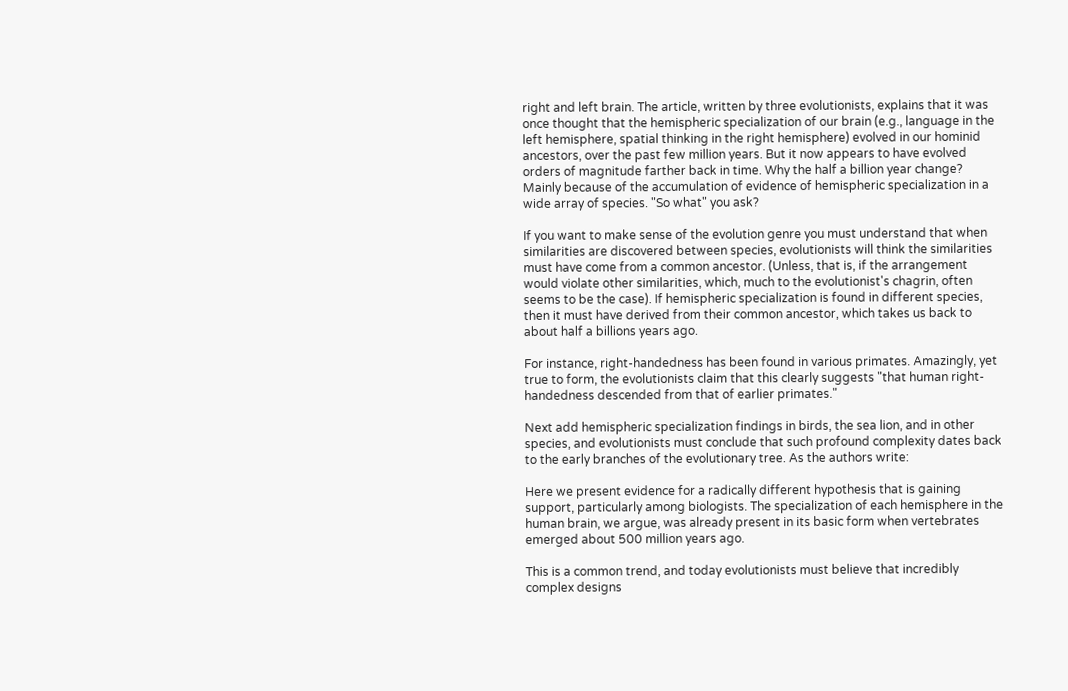right and left brain. The article, written by three evolutionists, explains that it was once thought that the hemispheric specialization of our brain (e.g., language in the left hemisphere, spatial thinking in the right hemisphere) evolved in our hominid ancestors, over the past few million years. But it now appears to have evolved orders of magnitude farther back in time. Why the half a billion year change? Mainly because of the accumulation of evidence of hemispheric specialization in a wide array of species. "So what" you ask?

If you want to make sense of the evolution genre you must understand that when similarities are discovered between species, evolutionists will think the similarities must have come from a common ancestor. (Unless, that is, if the arrangement would violate other similarities, which, much to the evolutionist's chagrin, often seems to be the case). If hemispheric specialization is found in different species, then it must have derived from their common ancestor, which takes us back to about half a billions years ago.

For instance, right-handedness has been found in various primates. Amazingly, yet true to form, the evolutionists claim that this clearly suggests "that human right-handedness descended from that of earlier primates."

Next add hemispheric specialization findings in birds, the sea lion, and in other species, and evolutionists must conclude that such profound complexity dates back to the early branches of the evolutionary tree. As the authors write:

Here we present evidence for a radically different hypothesis that is gaining support, particularly among biologists. The specialization of each hemisphere in the human brain, we argue, was already present in its basic form when vertebrates emerged about 500 million years ago.

This is a common trend, and today evolutionists must believe that incredibly complex designs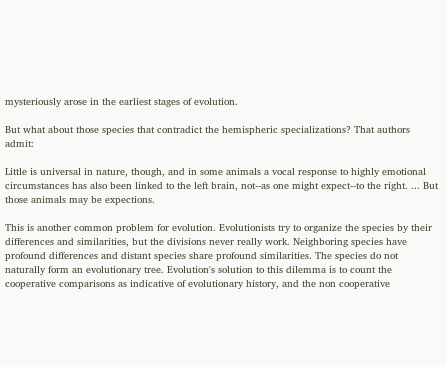mysteriously arose in the earliest stages of evolution.

But what about those species that contradict the hemispheric specializations? That authors admit:

Little is universal in nature, though, and in some animals a vocal response to highly emotional circumstances has also been linked to the left brain, not--as one might expect--to the right. ... But those animals may be expections.

This is another common problem for evolution. Evolutionists try to organize the species by their differences and similarities, but the divisions never really work. Neighboring species have profound differences and distant species share profound similarities. The species do not naturally form an evolutionary tree. Evolution's solution to this dilemma is to count the cooperative comparisons as indicative of evolutionary history, and the non cooperative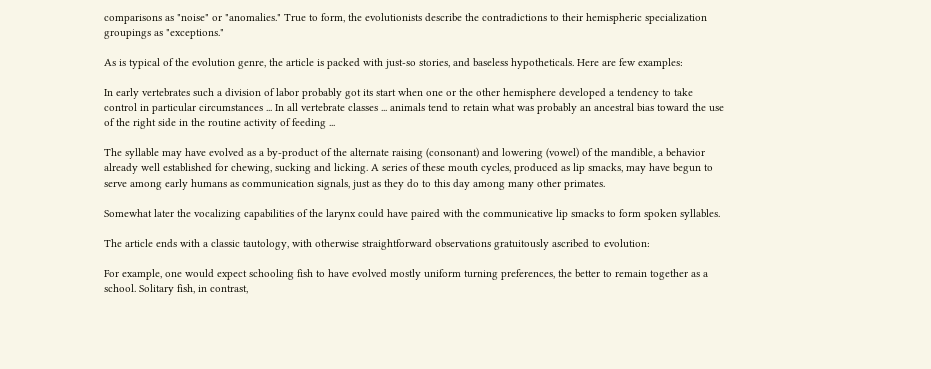comparisons as "noise" or "anomalies." True to form, the evolutionists describe the contradictions to their hemispheric specialization groupings as "exceptions."

As is typical of the evolution genre, the article is packed with just-so stories, and baseless hypotheticals. Here are few examples:

In early vertebrates such a division of labor probably got its start when one or the other hemisphere developed a tendency to take control in particular circumstances ... In all vertebrate classes ... animals tend to retain what was probably an ancestral bias toward the use of the right side in the routine activity of feeding ...

The syllable may have evolved as a by-product of the alternate raising (consonant) and lowering (vowel) of the mandible, a behavior already well established for chewing, sucking and licking. A series of these mouth cycles, produced as lip smacks, may have begun to serve among early humans as communication signals, just as they do to this day among many other primates.

Somewhat later the vocalizing capabilities of the larynx could have paired with the communicative lip smacks to form spoken syllables.

The article ends with a classic tautology, with otherwise straightforward observations gratuitously ascribed to evolution:

For example, one would expect schooling fish to have evolved mostly uniform turning preferences, the better to remain together as a school. Solitary fish, in contrast,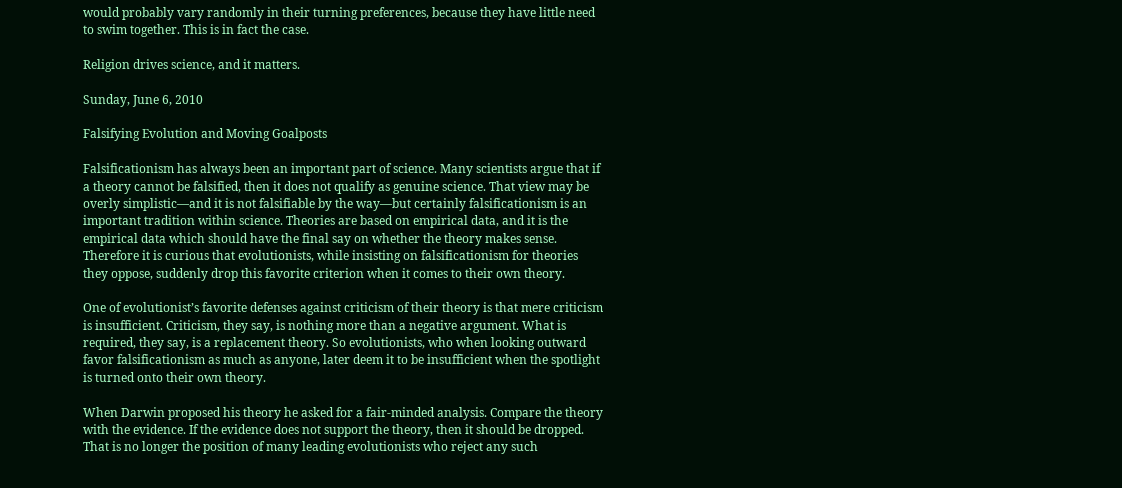would probably vary randomly in their turning preferences, because they have little need to swim together. This is in fact the case.

Religion drives science, and it matters.

Sunday, June 6, 2010

Falsifying Evolution and Moving Goalposts

Falsificationism has always been an important part of science. Many scientists argue that if a theory cannot be falsified, then it does not qualify as genuine science. That view may be overly simplistic—and it is not falsifiable by the way—but certainly falsificationism is an important tradition within science. Theories are based on empirical data, and it is the empirical data which should have the final say on whether the theory makes sense. Therefore it is curious that evolutionists, while insisting on falsificationism for theories they oppose, suddenly drop this favorite criterion when it comes to their own theory.

One of evolutionist’s favorite defenses against criticism of their theory is that mere criticism is insufficient. Criticism, they say, is nothing more than a negative argument. What is required, they say, is a replacement theory. So evolutionists, who when looking outward favor falsificationism as much as anyone, later deem it to be insufficient when the spotlight is turned onto their own theory.

When Darwin proposed his theory he asked for a fair-minded analysis. Compare the theory with the evidence. If the evidence does not support the theory, then it should be dropped. That is no longer the position of many leading evolutionists who reject any such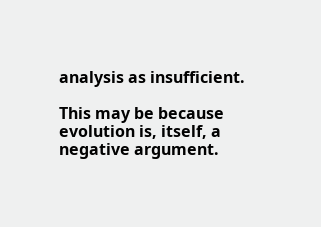analysis as insufficient.

This may be because evolution is, itself, a negative argument.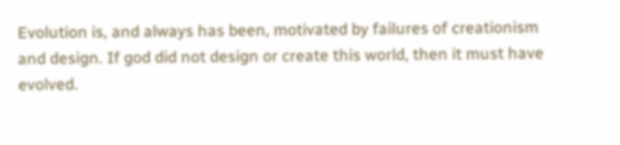Evolution is, and always has been, motivated by failures of creationism and design. If god did not design or create this world, then it must have evolved.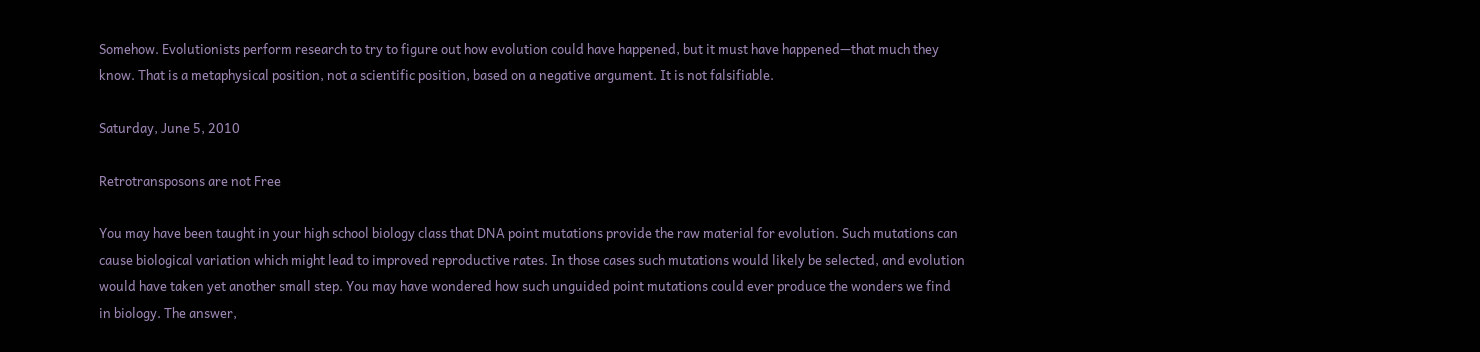Somehow. Evolutionists perform research to try to figure out how evolution could have happened, but it must have happened—that much they know. That is a metaphysical position, not a scientific position, based on a negative argument. It is not falsifiable.

Saturday, June 5, 2010

Retrotransposons are not Free

You may have been taught in your high school biology class that DNA point mutations provide the raw material for evolution. Such mutations can cause biological variation which might lead to improved reproductive rates. In those cases such mutations would likely be selected, and evolution would have taken yet another small step. You may have wondered how such unguided point mutations could ever produce the wonders we find in biology. The answer,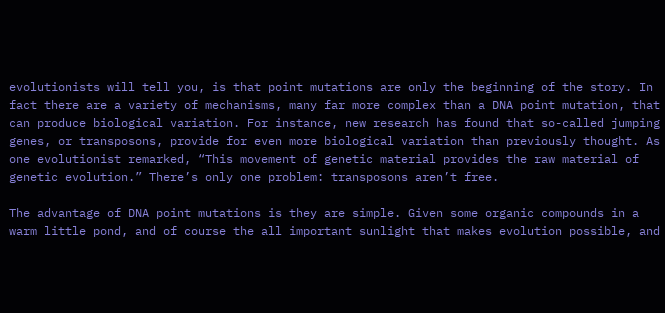evolutionists will tell you, is that point mutations are only the beginning of the story. In fact there are a variety of mechanisms, many far more complex than a DNA point mutation, that can produce biological variation. For instance, new research has found that so-called jumping genes, or transposons, provide for even more biological variation than previously thought. As one evolutionist remarked, “This movement of genetic material provides the raw material of genetic evolution.” There’s only one problem: transposons aren’t free.

The advantage of DNA point mutations is they are simple. Given some organic compounds in a warm little pond, and of course the all important sunlight that makes evolution possible, and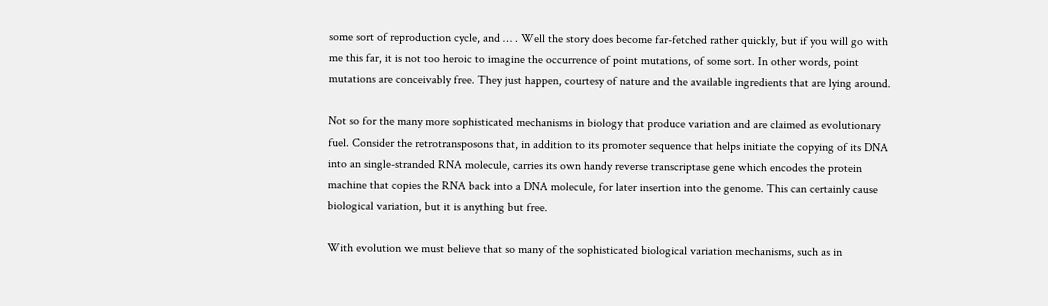some sort of reproduction cycle, and … . Well the story does become far-fetched rather quickly, but if you will go with me this far, it is not too heroic to imagine the occurrence of point mutations, of some sort. In other words, point mutations are conceivably free. They just happen, courtesy of nature and the available ingredients that are lying around.

Not so for the many more sophisticated mechanisms in biology that produce variation and are claimed as evolutionary fuel. Consider the retrotransposons that, in addition to its promoter sequence that helps initiate the copying of its DNA into an single-stranded RNA molecule, carries its own handy reverse transcriptase gene which encodes the protein machine that copies the RNA back into a DNA molecule, for later insertion into the genome. This can certainly cause biological variation, but it is anything but free.

With evolution we must believe that so many of the sophisticated biological variation mechanisms, such as in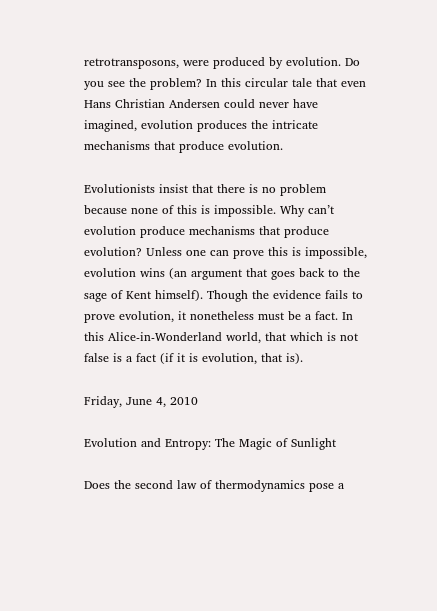retrotransposons, were produced by evolution. Do you see the problem? In this circular tale that even Hans Christian Andersen could never have imagined, evolution produces the intricate mechanisms that produce evolution.

Evolutionists insist that there is no problem because none of this is impossible. Why can’t evolution produce mechanisms that produce evolution? Unless one can prove this is impossible, evolution wins (an argument that goes back to the sage of Kent himself). Though the evidence fails to prove evolution, it nonetheless must be a fact. In this Alice-in-Wonderland world, that which is not false is a fact (if it is evolution, that is).

Friday, June 4, 2010

Evolution and Entropy: The Magic of Sunlight

Does the second law of thermodynamics pose a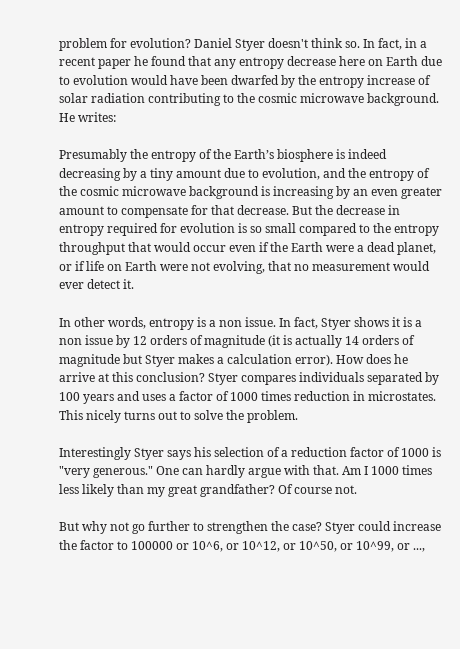problem for evolution? Daniel Styer doesn't think so. In fact, in a recent paper he found that any entropy decrease here on Earth due to evolution would have been dwarfed by the entropy increase of solar radiation contributing to the cosmic microwave background. He writes:

Presumably the entropy of the Earth’s biosphere is indeed decreasing by a tiny amount due to evolution, and the entropy of the cosmic microwave background is increasing by an even greater amount to compensate for that decrease. But the decrease in entropy required for evolution is so small compared to the entropy throughput that would occur even if the Earth were a dead planet, or if life on Earth were not evolving, that no measurement would ever detect it.

In other words, entropy is a non issue. In fact, Styer shows it is a non issue by 12 orders of magnitude (it is actually 14 orders of magnitude but Styer makes a calculation error). How does he arrive at this conclusion? Styer compares individuals separated by 100 years and uses a factor of 1000 times reduction in microstates. This nicely turns out to solve the problem.

Interestingly Styer says his selection of a reduction factor of 1000 is "very generous." One can hardly argue with that. Am I 1000 times less likely than my great grandfather? Of course not.

But why not go further to strengthen the case? Styer could increase the factor to 100000 or 10^6, or 10^12, or 10^50, or 10^99, or ...,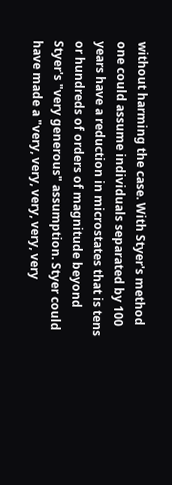without harming the case. With Styer's method one could assume individuals separated by 100 years have a reduction in microstates that is tens or hundreds of orders of magnitude beyond Styer's "very generous" assumption. Styer could have made a "very, very, very, very, very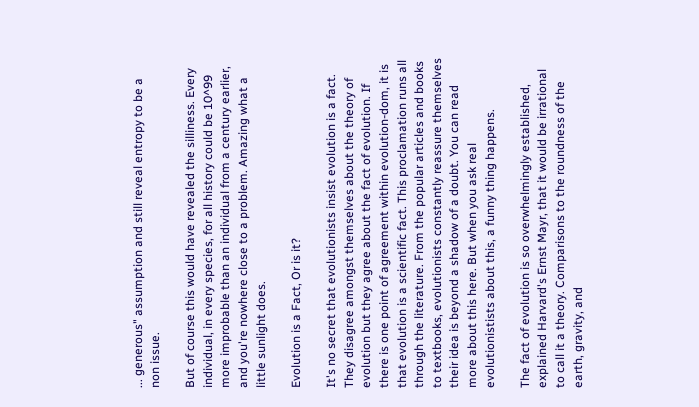... generous" assumption and still reveal entropy to be a non issue.

But of course this would have revealed the silliness. Every individual, in every species, for all history could be 10^99 more improbable than an individual from a century earlier, and you're nowhere close to a problem. Amazing what a little sunlight does.

Evolution is a Fact, Or is it?

It's no secret that evolutionists insist evolution is a fact. They disagree amongst themselves about the theory of evolution but they agree about the fact of evolution. If there is one point of agreement within evolution-dom, it is that evolution is a scientific fact. This proclamation runs all through the literature. From the popular articles and books to textbooks, evolutionists constantly reassure themselves their idea is beyond a shadow of a doubt. You can read more about this here. But when you ask real evolutionistists about this, a funny thing happens.

The fact of evolution is so overwhelmingly established, explained Harvard's Ernst Mayr, that it would be irrational to call it a theory. Comparisons to the roundness of the earth, gravity, and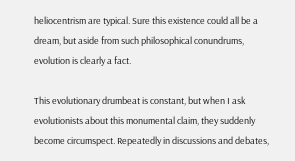heliocentrism are typical. Sure this existence could all be a dream, but aside from such philosophical conundrums, evolution is clearly a fact.

This evolutionary drumbeat is constant, but when I ask evolutionists about this monumental claim, they suddenly become circumspect. Repeatedly in discussions and debates,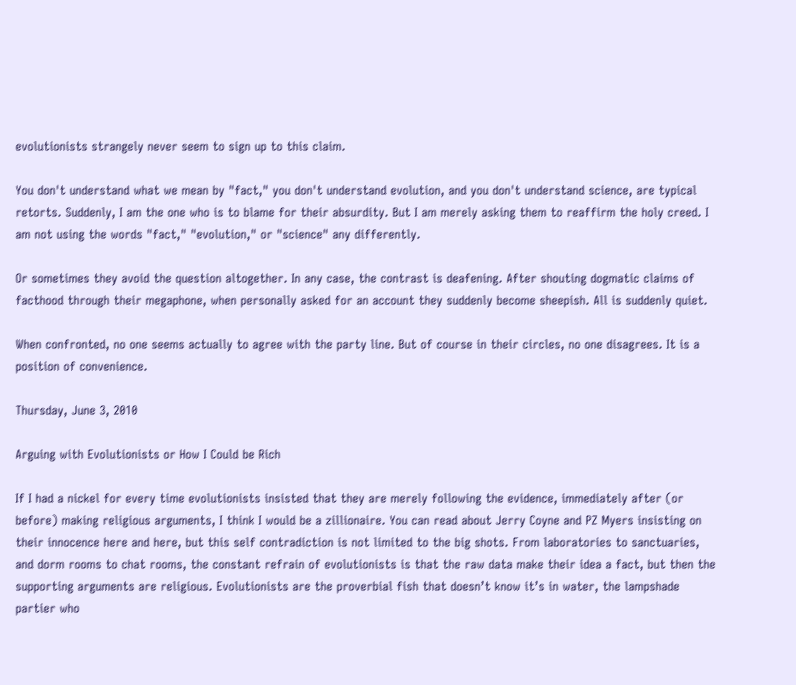evolutionists strangely never seem to sign up to this claim.

You don't understand what we mean by "fact," you don't understand evolution, and you don't understand science, are typical retorts. Suddenly, I am the one who is to blame for their absurdity. But I am merely asking them to reaffirm the holy creed. I am not using the words "fact," "evolution," or "science" any differently.

Or sometimes they avoid the question altogether. In any case, the contrast is deafening. After shouting dogmatic claims of facthood through their megaphone, when personally asked for an account they suddenly become sheepish. All is suddenly quiet.

When confronted, no one seems actually to agree with the party line. But of course in their circles, no one disagrees. It is a position of convenience.

Thursday, June 3, 2010

Arguing with Evolutionists or How I Could be Rich

If I had a nickel for every time evolutionists insisted that they are merely following the evidence, immediately after (or before) making religious arguments, I think I would be a zillionaire. You can read about Jerry Coyne and PZ Myers insisting on their innocence here and here, but this self contradiction is not limited to the big shots. From laboratories to sanctuaries, and dorm rooms to chat rooms, the constant refrain of evolutionists is that the raw data make their idea a fact, but then the supporting arguments are religious. Evolutionists are the proverbial fish that doesn’t know it’s in water, the lampshade partier who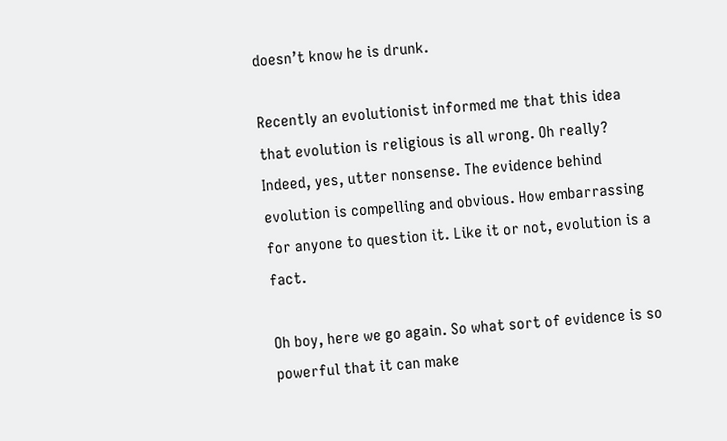doesn’t know he is drunk.

Recently an evolutionist informed me that this idea that evolution is religious is all wrong. Oh really? Indeed, yes, utter nonsense. The evidence behind evolution is compelling and obvious. How embarrassing for anyone to question it. Like it or not, evolution is a fact.

Oh boy, here we go again. So what sort of evidence is so powerful that it can make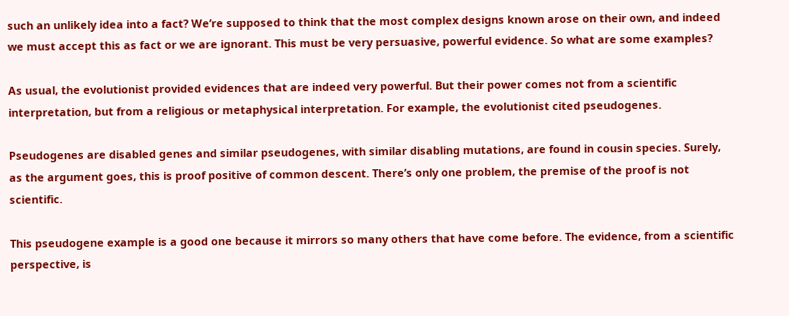such an unlikely idea into a fact? We’re supposed to think that the most complex designs known arose on their own, and indeed we must accept this as fact or we are ignorant. This must be very persuasive, powerful evidence. So what are some examples?

As usual, the evolutionist provided evidences that are indeed very powerful. But their power comes not from a scientific interpretation, but from a religious or metaphysical interpretation. For example, the evolutionist cited pseudogenes.

Pseudogenes are disabled genes and similar pseudogenes, with similar disabling mutations, are found in cousin species. Surely, as the argument goes, this is proof positive of common descent. There’s only one problem, the premise of the proof is not scientific.

This pseudogene example is a good one because it mirrors so many others that have come before. The evidence, from a scientific perspective, is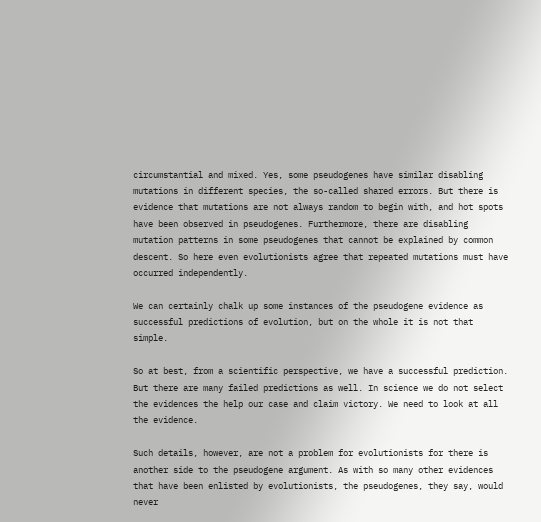circumstantial and mixed. Yes, some pseudogenes have similar disabling mutations in different species, the so-called shared errors. But there is evidence that mutations are not always random to begin with, and hot spots have been observed in pseudogenes. Furthermore, there are disabling mutation patterns in some pseudogenes that cannot be explained by common descent. So here even evolutionists agree that repeated mutations must have occurred independently.

We can certainly chalk up some instances of the pseudogene evidence as successful predictions of evolution, but on the whole it is not that simple.

So at best, from a scientific perspective, we have a successful prediction. But there are many failed predictions as well. In science we do not select the evidences the help our case and claim victory. We need to look at all the evidence.

Such details, however, are not a problem for evolutionists for there is another side to the pseudogene argument. As with so many other evidences that have been enlisted by evolutionists, the pseudogenes, they say, would never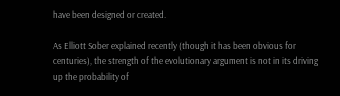have been designed or created.

As Elliott Sober explained recently (though it has been obvious for centuries), the strength of the evolutionary argument is not in its driving up the probability of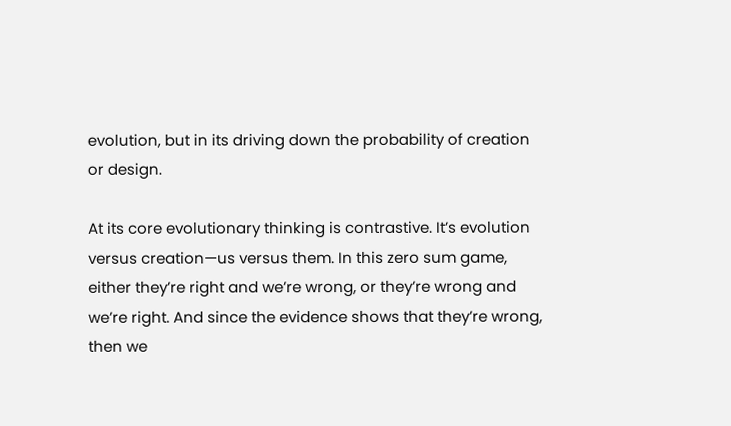evolution, but in its driving down the probability of creation or design.

At its core evolutionary thinking is contrastive. It’s evolution versus creation—us versus them. In this zero sum game, either they’re right and we’re wrong, or they’re wrong and we’re right. And since the evidence shows that they’re wrong, then we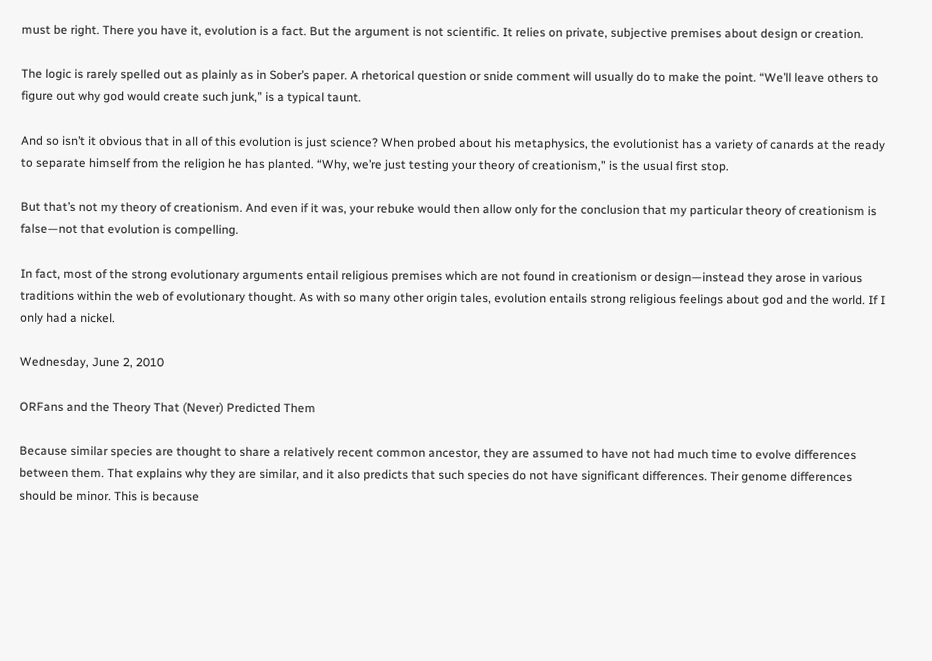must be right. There you have it, evolution is a fact. But the argument is not scientific. It relies on private, subjective premises about design or creation.

The logic is rarely spelled out as plainly as in Sober’s paper. A rhetorical question or snide comment will usually do to make the point. “We’ll leave others to figure out why god would create such junk,” is a typical taunt.

And so isn’t it obvious that in all of this evolution is just science? When probed about his metaphysics, the evolutionist has a variety of canards at the ready to separate himself from the religion he has planted. “Why, we’re just testing your theory of creationism,” is the usual first stop.

But that’s not my theory of creationism. And even if it was, your rebuke would then allow only for the conclusion that my particular theory of creationism is false—not that evolution is compelling.

In fact, most of the strong evolutionary arguments entail religious premises which are not found in creationism or design—instead they arose in various traditions within the web of evolutionary thought. As with so many other origin tales, evolution entails strong religious feelings about god and the world. If I only had a nickel.

Wednesday, June 2, 2010

ORFans and the Theory That (Never) Predicted Them

Because similar species are thought to share a relatively recent common ancestor, they are assumed to have not had much time to evolve differences between them. That explains why they are similar, and it also predicts that such species do not have significant differences. Their genome differences should be minor. This is because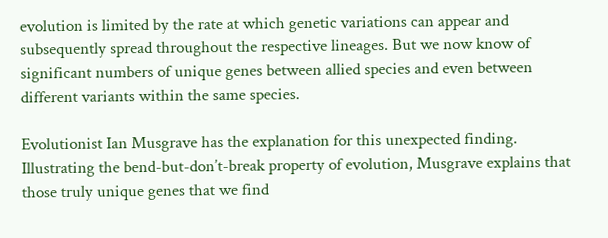evolution is limited by the rate at which genetic variations can appear and subsequently spread throughout the respective lineages. But we now know of significant numbers of unique genes between allied species and even between different variants within the same species.

Evolutionist Ian Musgrave has the explanation for this unexpected finding. Illustrating the bend-but-don’t-break property of evolution, Musgrave explains that those truly unique genes that we find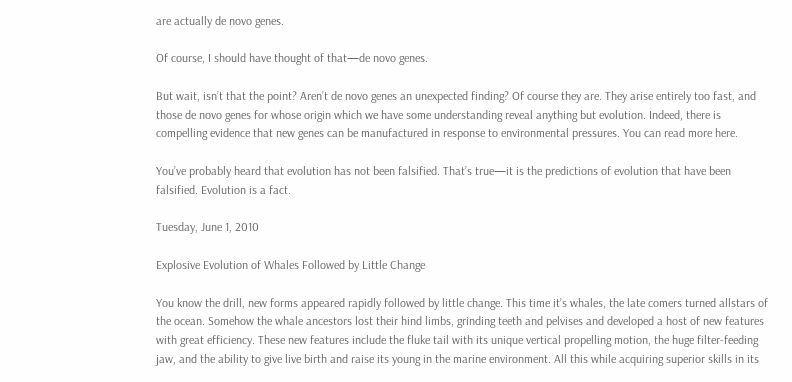are actually de novo genes.

Of course, I should have thought of that—de novo genes.

But wait, isn’t that the point? Aren’t de novo genes an unexpected finding? Of course they are. They arise entirely too fast, and those de novo genes for whose origin which we have some understanding reveal anything but evolution. Indeed, there is compelling evidence that new genes can be manufactured in response to environmental pressures. You can read more here.

You’ve probably heard that evolution has not been falsified. That’s true—it is the predictions of evolution that have been falsified. Evolution is a fact.

Tuesday, June 1, 2010

Explosive Evolution of Whales Followed by Little Change

You know the drill, new forms appeared rapidly followed by little change. This time it’s whales, the late comers turned allstars of the ocean. Somehow the whale ancestors lost their hind limbs, grinding teeth and pelvises and developed a host of new features with great efficiency. These new features include the fluke tail with its unique vertical propelling motion, the huge filter-feeding jaw, and the ability to give live birth and raise its young in the marine environment. All this while acquiring superior skills in its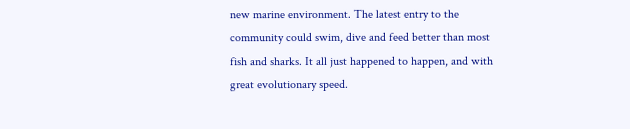new marine environment. The latest entry to the community could swim, dive and feed better than most fish and sharks. It all just happened to happen, and with great evolutionary speed.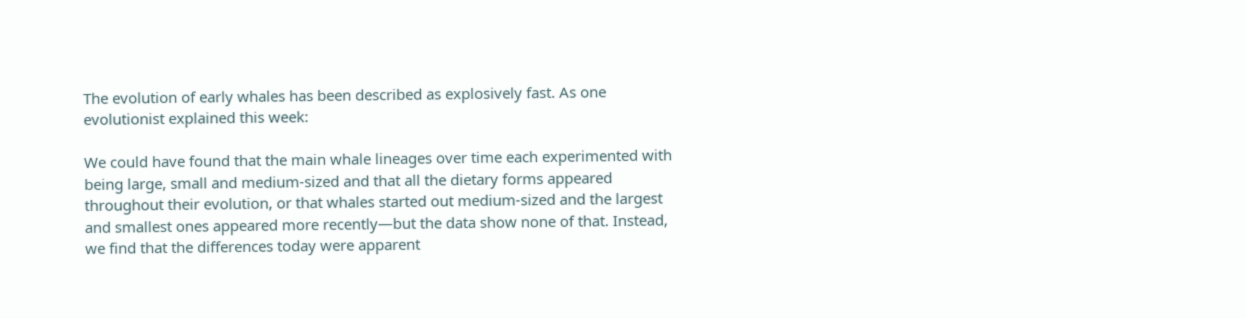The evolution of early whales has been described as explosively fast. As one evolutionist explained this week:

We could have found that the main whale lineages over time each experimented with being large, small and medium-sized and that all the dietary forms appeared throughout their evolution, or that whales started out medium-sized and the largest and smallest ones appeared more recently—but the data show none of that. Instead, we find that the differences today were apparent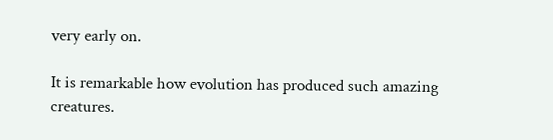very early on.

It is remarkable how evolution has produced such amazing creatures.